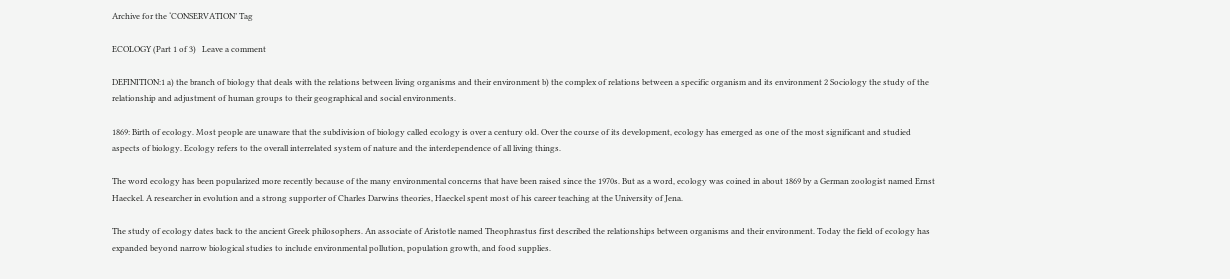Archive for the ‘CONSERVATION’ Tag

ECOLOGY (Part 1 of 3)   Leave a comment

DEFINITION:1 a) the branch of biology that deals with the relations between living organisms and their environment b) the complex of relations between a specific organism and its environment 2 Sociology the study of the relationship and adjustment of human groups to their geographical and social environments.

1869: Birth of ecology. Most people are unaware that the subdivision of biology called ecology is over a century old. Over the course of its development, ecology has emerged as one of the most significant and studied aspects of biology. Ecology refers to the overall interrelated system of nature and the interdependence of all living things.

The word ecology has been popularized more recently because of the many environmental concerns that have been raised since the 1970s. But as a word, ecology was coined in about 1869 by a German zoologist named Ernst Haeckel. A researcher in evolution and a strong supporter of Charles Darwins theories, Haeckel spent most of his career teaching at the University of Jena.

The study of ecology dates back to the ancient Greek philosophers. An associate of Aristotle named Theophrastus first described the relationships between organisms and their environment. Today the field of ecology has expanded beyond narrow biological studies to include environmental pollution, population growth, and food supplies.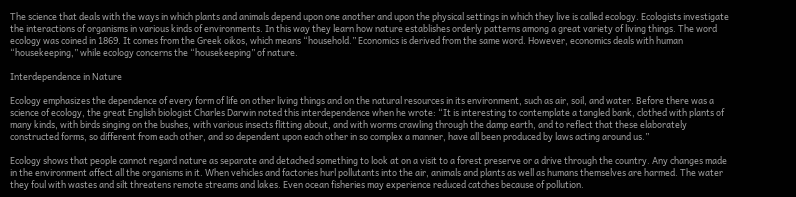The science that deals with the ways in which plants and animals depend upon one another and upon the physical settings in which they live is called ecology. Ecologists investigate the interactions of organisms in various kinds of environments. In this way they learn how nature establishes orderly patterns among a great variety of living things. The word ecology was coined in 1869. It comes from the Greek oikos, which means “household.” Economics is derived from the same word. However, economics deals with human “housekeeping,” while ecology concerns the “housekeeping” of nature.

Interdependence in Nature

Ecology emphasizes the dependence of every form of life on other living things and on the natural resources in its environment, such as air, soil, and water. Before there was a science of ecology, the great English biologist Charles Darwin noted this interdependence when he wrote: “It is interesting to contemplate a tangled bank, clothed with plants of many kinds, with birds singing on the bushes, with various insects flitting about, and with worms crawling through the damp earth, and to reflect that these elaborately constructed forms, so different from each other, and so dependent upon each other in so complex a manner, have all been produced by laws acting around us.”

Ecology shows that people cannot regard nature as separate and detached something to look at on a visit to a forest preserve or a drive through the country. Any changes made in the environment affect all the organisms in it. When vehicles and factories hurl pollutants into the air, animals and plants as well as humans themselves are harmed. The water they foul with wastes and silt threatens remote streams and lakes. Even ocean fisheries may experience reduced catches because of pollution.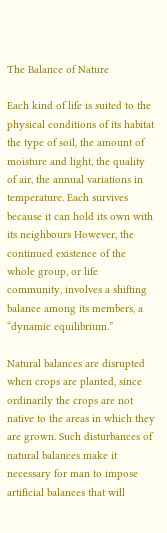The Balance of Nature

Each kind of life is suited to the physical conditions of its habitat the type of soil, the amount of moisture and light, the quality of air, the annual variations in temperature. Each survives because it can hold its own with its neighbours However, the continued existence of the whole group, or life community, involves a shifting balance among its members, a “dynamic equilibrium.”

Natural balances are disrupted when crops are planted, since ordinarily the crops are not native to the areas in which they are grown. Such disturbances of natural balances make it necessary for man to impose artificial balances that will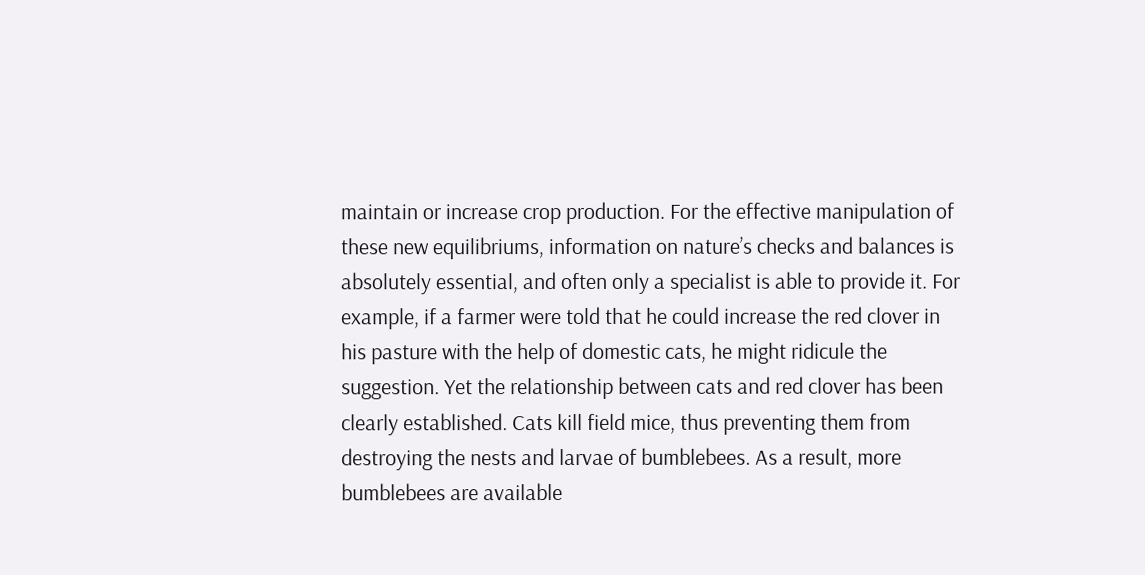maintain or increase crop production. For the effective manipulation of these new equilibriums, information on nature’s checks and balances is absolutely essential, and often only a specialist is able to provide it. For example, if a farmer were told that he could increase the red clover in his pasture with the help of domestic cats, he might ridicule the suggestion. Yet the relationship between cats and red clover has been clearly established. Cats kill field mice, thus preventing them from destroying the nests and larvae of bumblebees. As a result, more bumblebees are available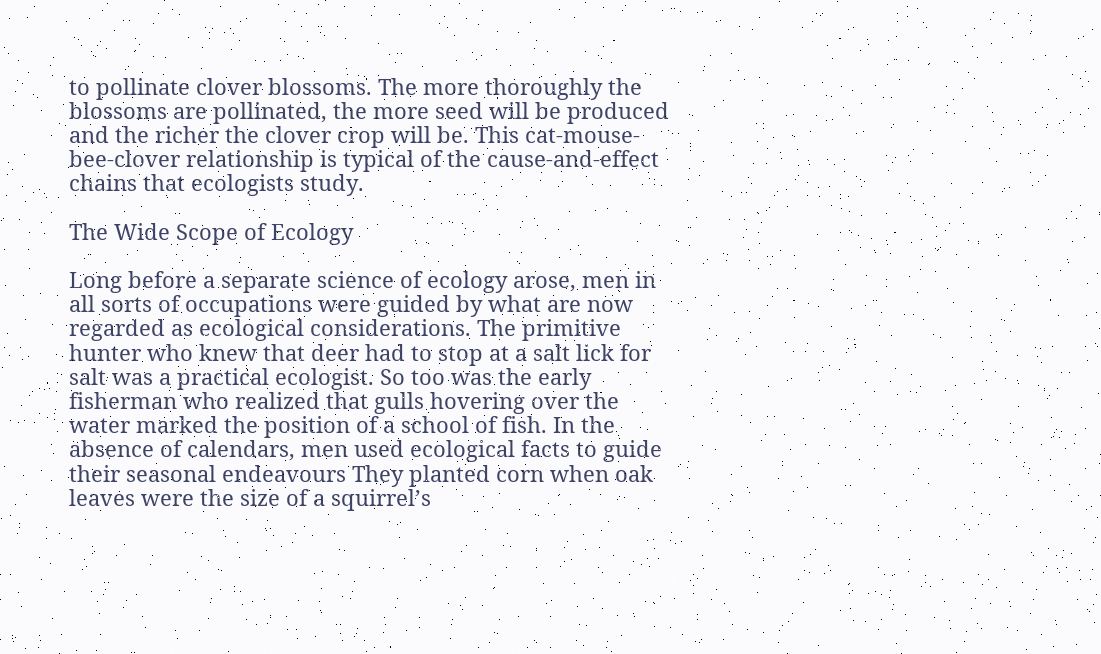to pollinate clover blossoms. The more thoroughly the blossoms are pollinated, the more seed will be produced and the richer the clover crop will be. This cat-mouse-bee-clover relationship is typical of the cause-and-effect chains that ecologists study.

The Wide Scope of Ecology

Long before a separate science of ecology arose, men in all sorts of occupations were guided by what are now regarded as ecological considerations. The primitive hunter who knew that deer had to stop at a salt lick for salt was a practical ecologist. So too was the early fisherman who realized that gulls hovering over the water marked the position of a school of fish. In the absence of calendars, men used ecological facts to guide their seasonal endeavours They planted corn when oak leaves were the size of a squirrel’s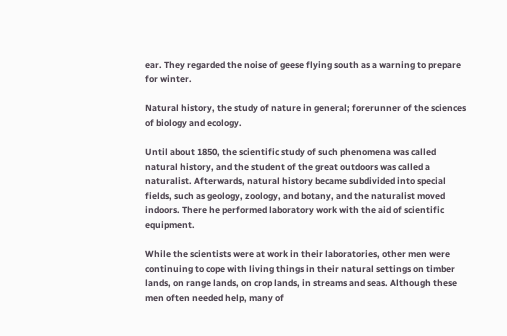ear. They regarded the noise of geese flying south as a warning to prepare for winter.

Natural history, the study of nature in general; forerunner of the sciences of biology and ecology.

Until about 1850, the scientific study of such phenomena was called natural history, and the student of the great outdoors was called a naturalist. Afterwards, natural history became subdivided into special fields, such as geology, zoology, and botany, and the naturalist moved indoors. There he performed laboratory work with the aid of scientific equipment.

While the scientists were at work in their laboratories, other men were continuing to cope with living things in their natural settings on timber lands, on range lands, on crop lands, in streams and seas. Although these men often needed help, many of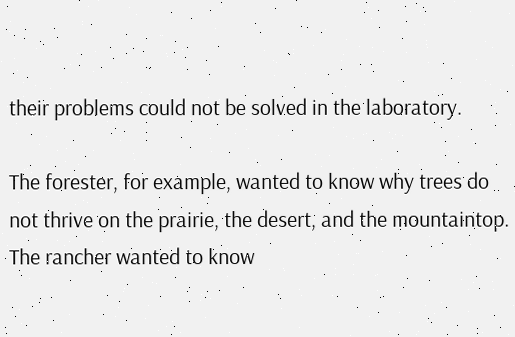their problems could not be solved in the laboratory.

The forester, for example, wanted to know why trees do not thrive on the prairie, the desert, and the mountaintop. The rancher wanted to know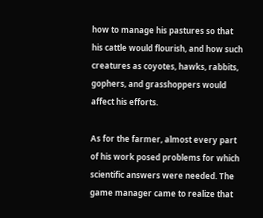how to manage his pastures so that his cattle would flourish, and how such creatures as coyotes, hawks, rabbits, gophers, and grasshoppers would affect his efforts.

As for the farmer, almost every part of his work posed problems for which scientific answers were needed. The game manager came to realize that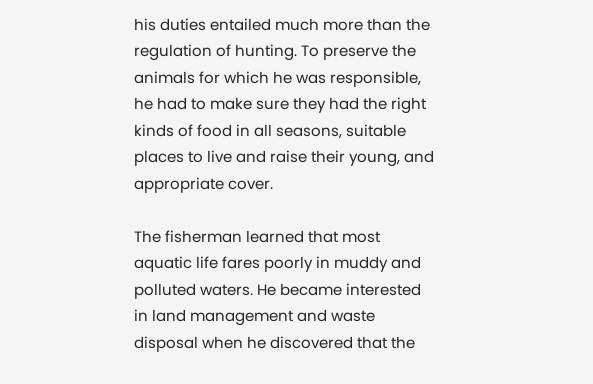his duties entailed much more than the regulation of hunting. To preserve the animals for which he was responsible, he had to make sure they had the right kinds of food in all seasons, suitable places to live and raise their young, and appropriate cover.

The fisherman learned that most aquatic life fares poorly in muddy and polluted waters. He became interested in land management and waste disposal when he discovered that the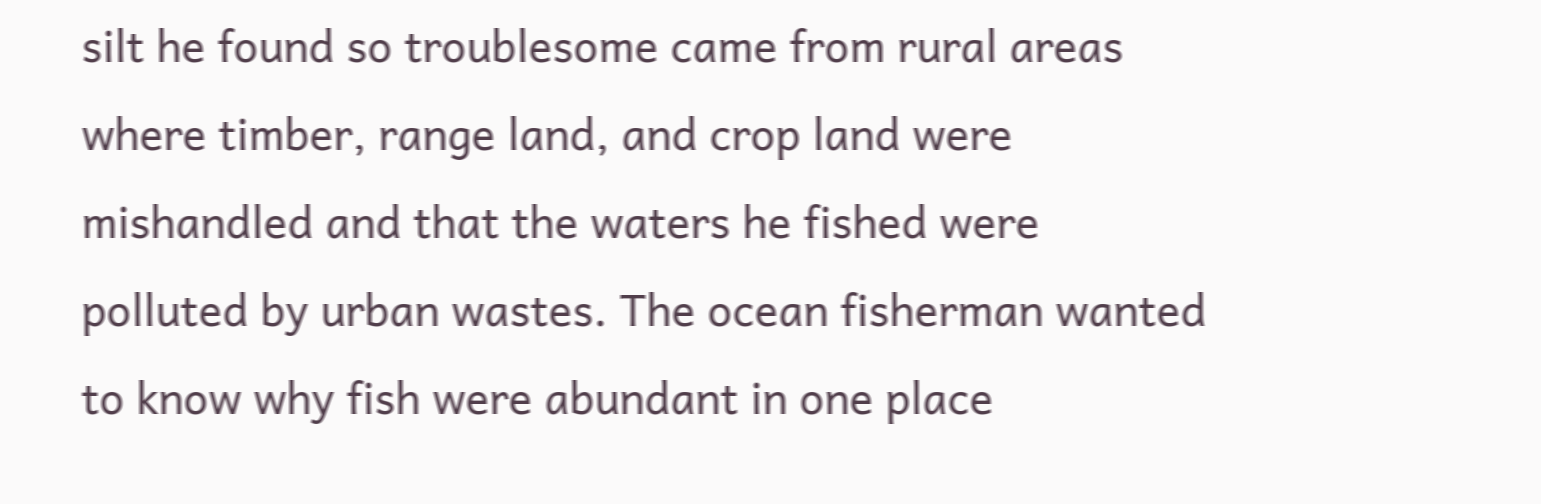silt he found so troublesome came from rural areas where timber, range land, and crop land were mishandled and that the waters he fished were polluted by urban wastes. The ocean fisherman wanted to know why fish were abundant in one place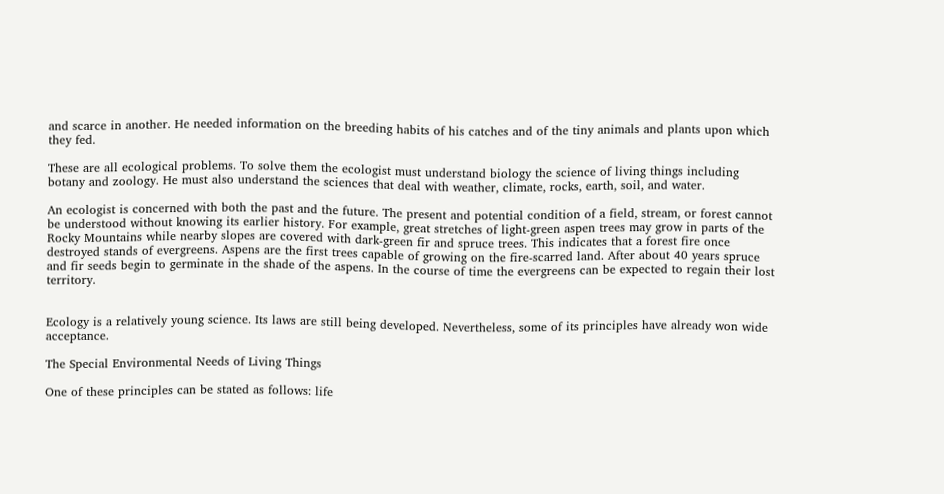and scarce in another. He needed information on the breeding habits of his catches and of the tiny animals and plants upon which they fed.

These are all ecological problems. To solve them the ecologist must understand biology the science of living things including botany and zoology. He must also understand the sciences that deal with weather, climate, rocks, earth, soil, and water.

An ecologist is concerned with both the past and the future. The present and potential condition of a field, stream, or forest cannot be understood without knowing its earlier history. For example, great stretches of light-green aspen trees may grow in parts of the Rocky Mountains while nearby slopes are covered with dark-green fir and spruce trees. This indicates that a forest fire once destroyed stands of evergreens. Aspens are the first trees capable of growing on the fire-scarred land. After about 40 years spruce and fir seeds begin to germinate in the shade of the aspens. In the course of time the evergreens can be expected to regain their lost territory.


Ecology is a relatively young science. Its laws are still being developed. Nevertheless, some of its principles have already won wide acceptance.

The Special Environmental Needs of Living Things

One of these principles can be stated as follows: life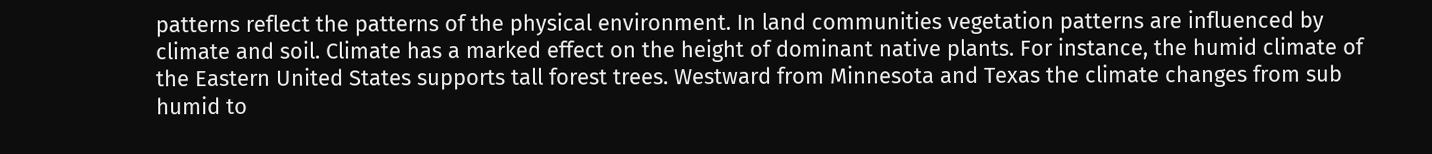patterns reflect the patterns of the physical environment. In land communities vegetation patterns are influenced by climate and soil. Climate has a marked effect on the height of dominant native plants. For instance, the humid climate of the Eastern United States supports tall forest trees. Westward from Minnesota and Texas the climate changes from sub humid to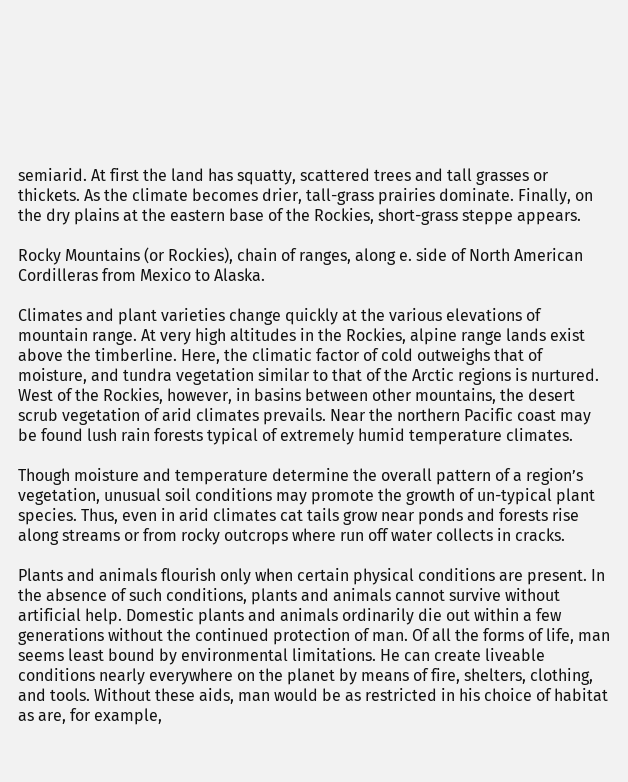semiarid. At first the land has squatty, scattered trees and tall grasses or thickets. As the climate becomes drier, tall-grass prairies dominate. Finally, on the dry plains at the eastern base of the Rockies, short-grass steppe appears.

Rocky Mountains (or Rockies), chain of ranges, along e. side of North American Cordilleras from Mexico to Alaska.

Climates and plant varieties change quickly at the various elevations of mountain range. At very high altitudes in the Rockies, alpine range lands exist above the timberline. Here, the climatic factor of cold outweighs that of moisture, and tundra vegetation similar to that of the Arctic regions is nurtured. West of the Rockies, however, in basins between other mountains, the desert scrub vegetation of arid climates prevails. Near the northern Pacific coast may be found lush rain forests typical of extremely humid temperature climates.

Though moisture and temperature determine the overall pattern of a region’s vegetation, unusual soil conditions may promote the growth of un-typical plant species. Thus, even in arid climates cat tails grow near ponds and forests rise along streams or from rocky outcrops where run off water collects in cracks.

Plants and animals flourish only when certain physical conditions are present. In the absence of such conditions, plants and animals cannot survive without artificial help. Domestic plants and animals ordinarily die out within a few generations without the continued protection of man. Of all the forms of life, man seems least bound by environmental limitations. He can create liveable conditions nearly everywhere on the planet by means of fire, shelters, clothing, and tools. Without these aids, man would be as restricted in his choice of habitat as are, for example,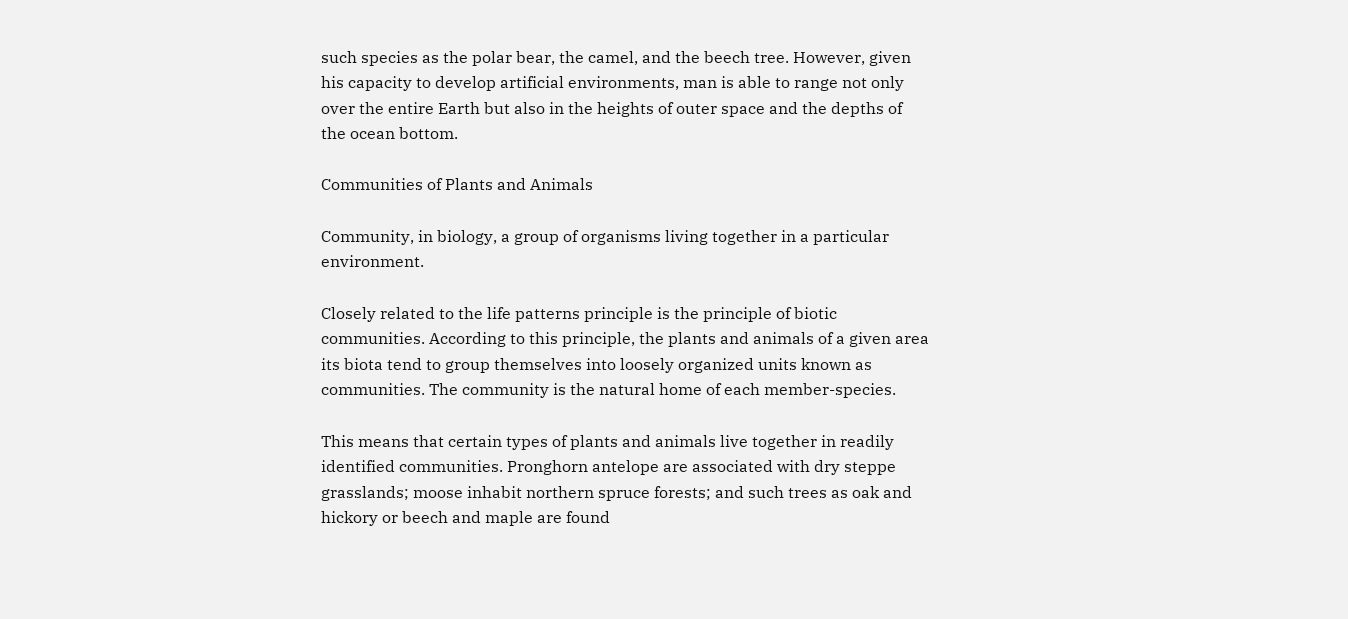such species as the polar bear, the camel, and the beech tree. However, given his capacity to develop artificial environments, man is able to range not only over the entire Earth but also in the heights of outer space and the depths of the ocean bottom.

Communities of Plants and Animals

Community, in biology, a group of organisms living together in a particular environment.

Closely related to the life patterns principle is the principle of biotic communities. According to this principle, the plants and animals of a given area its biota tend to group themselves into loosely organized units known as communities. The community is the natural home of each member-species.

This means that certain types of plants and animals live together in readily identified communities. Pronghorn antelope are associated with dry steppe grasslands; moose inhabit northern spruce forests; and such trees as oak and hickory or beech and maple are found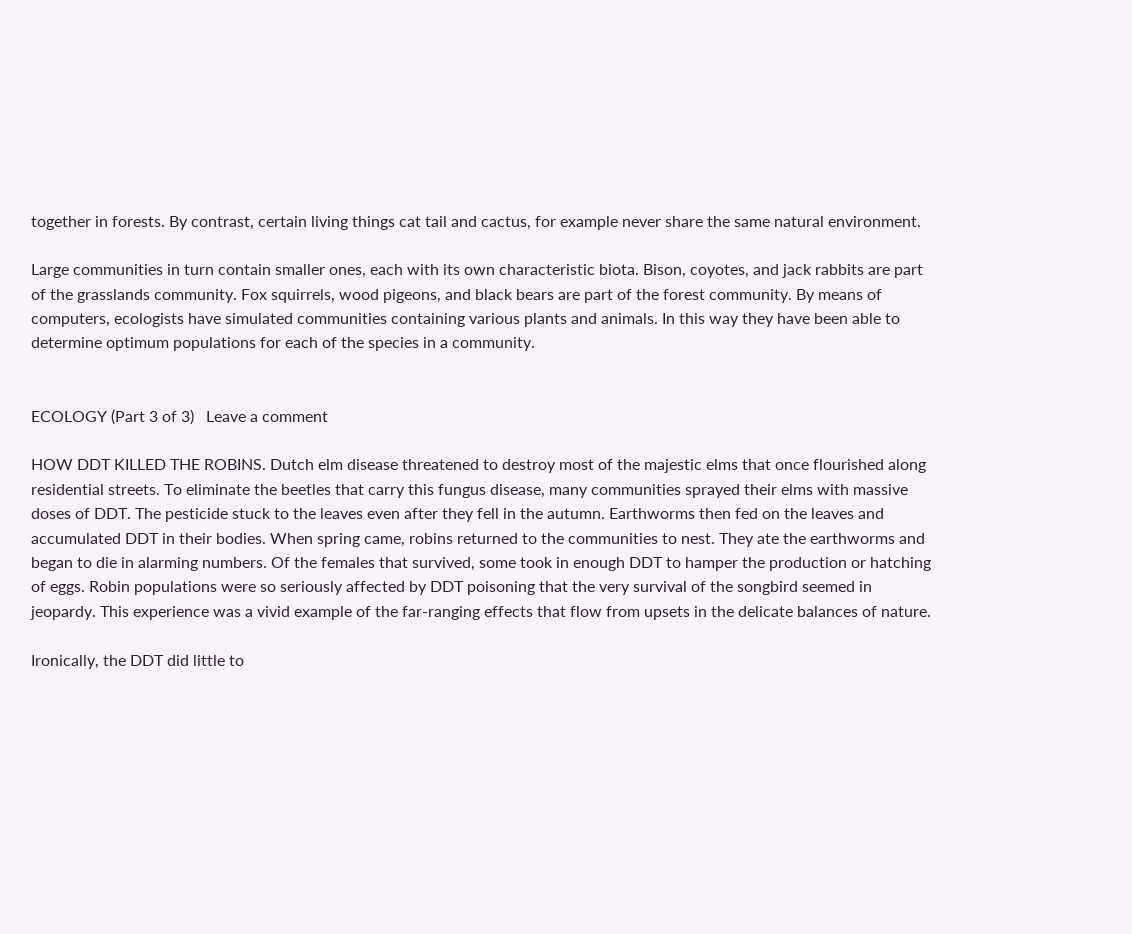together in forests. By contrast, certain living things cat tail and cactus, for example never share the same natural environment.

Large communities in turn contain smaller ones, each with its own characteristic biota. Bison, coyotes, and jack rabbits are part of the grasslands community. Fox squirrels, wood pigeons, and black bears are part of the forest community. By means of computers, ecologists have simulated communities containing various plants and animals. In this way they have been able to determine optimum populations for each of the species in a community.


ECOLOGY (Part 3 of 3)   Leave a comment

HOW DDT KILLED THE ROBINS. Dutch elm disease threatened to destroy most of the majestic elms that once flourished along residential streets. To eliminate the beetles that carry this fungus disease, many communities sprayed their elms with massive doses of DDT. The pesticide stuck to the leaves even after they fell in the autumn. Earthworms then fed on the leaves and accumulated DDT in their bodies. When spring came, robins returned to the communities to nest. They ate the earthworms and began to die in alarming numbers. Of the females that survived, some took in enough DDT to hamper the production or hatching of eggs. Robin populations were so seriously affected by DDT poisoning that the very survival of the songbird seemed in jeopardy. This experience was a vivid example of the far-ranging effects that flow from upsets in the delicate balances of nature.

Ironically, the DDT did little to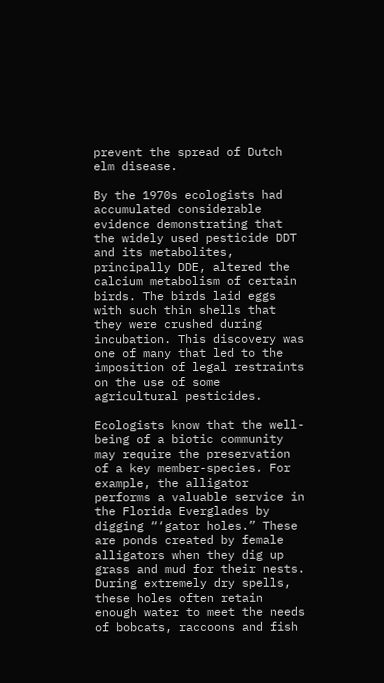prevent the spread of Dutch elm disease.

By the 1970s ecologists had accumulated considerable evidence demonstrating that the widely used pesticide DDT and its metabolites, principally DDE, altered the calcium metabolism of certain birds. The birds laid eggs with such thin shells that they were crushed during incubation. This discovery was one of many that led to the imposition of legal restraints on the use of some agricultural pesticides.

Ecologists know that the well-being of a biotic community may require the preservation of a key member-species. For example, the alligator performs a valuable service in the Florida Everglades by digging “‘gator holes.” These are ponds created by female alligators when they dig up grass and mud for their nests. During extremely dry spells, these holes often retain enough water to meet the needs of bobcats, raccoons and fish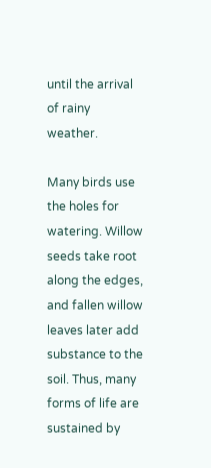until the arrival of rainy weather.

Many birds use the holes for watering. Willow seeds take root along the edges, and fallen willow leaves later add substance to the soil. Thus, many forms of life are sustained by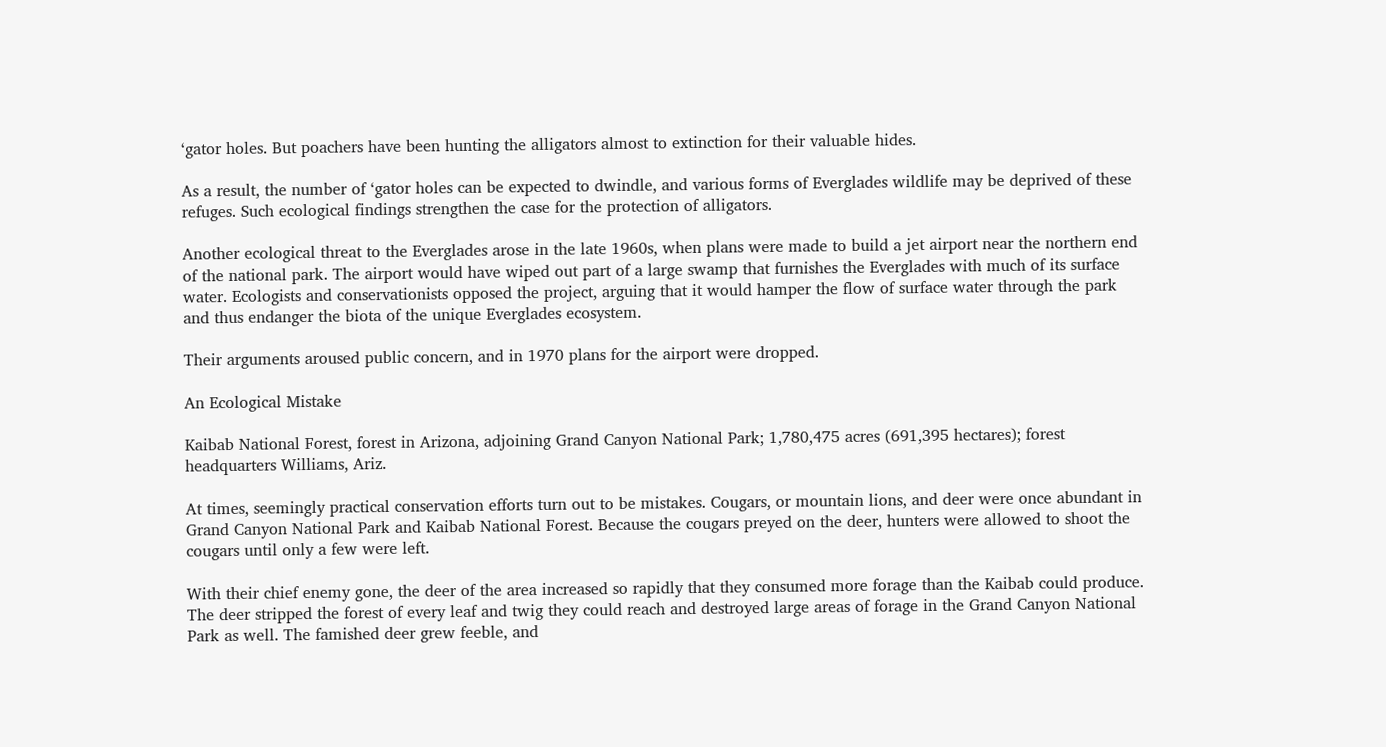‘gator holes. But poachers have been hunting the alligators almost to extinction for their valuable hides.

As a result, the number of ‘gator holes can be expected to dwindle, and various forms of Everglades wildlife may be deprived of these refuges. Such ecological findings strengthen the case for the protection of alligators.

Another ecological threat to the Everglades arose in the late 1960s, when plans were made to build a jet airport near the northern end of the national park. The airport would have wiped out part of a large swamp that furnishes the Everglades with much of its surface water. Ecologists and conservationists opposed the project, arguing that it would hamper the flow of surface water through the park and thus endanger the biota of the unique Everglades ecosystem.

Their arguments aroused public concern, and in 1970 plans for the airport were dropped.

An Ecological Mistake

Kaibab National Forest, forest in Arizona, adjoining Grand Canyon National Park; 1,780,475 acres (691,395 hectares); forest headquarters Williams, Ariz.

At times, seemingly practical conservation efforts turn out to be mistakes. Cougars, or mountain lions, and deer were once abundant in Grand Canyon National Park and Kaibab National Forest. Because the cougars preyed on the deer, hunters were allowed to shoot the cougars until only a few were left.

With their chief enemy gone, the deer of the area increased so rapidly that they consumed more forage than the Kaibab could produce. The deer stripped the forest of every leaf and twig they could reach and destroyed large areas of forage in the Grand Canyon National Park as well. The famished deer grew feeble, and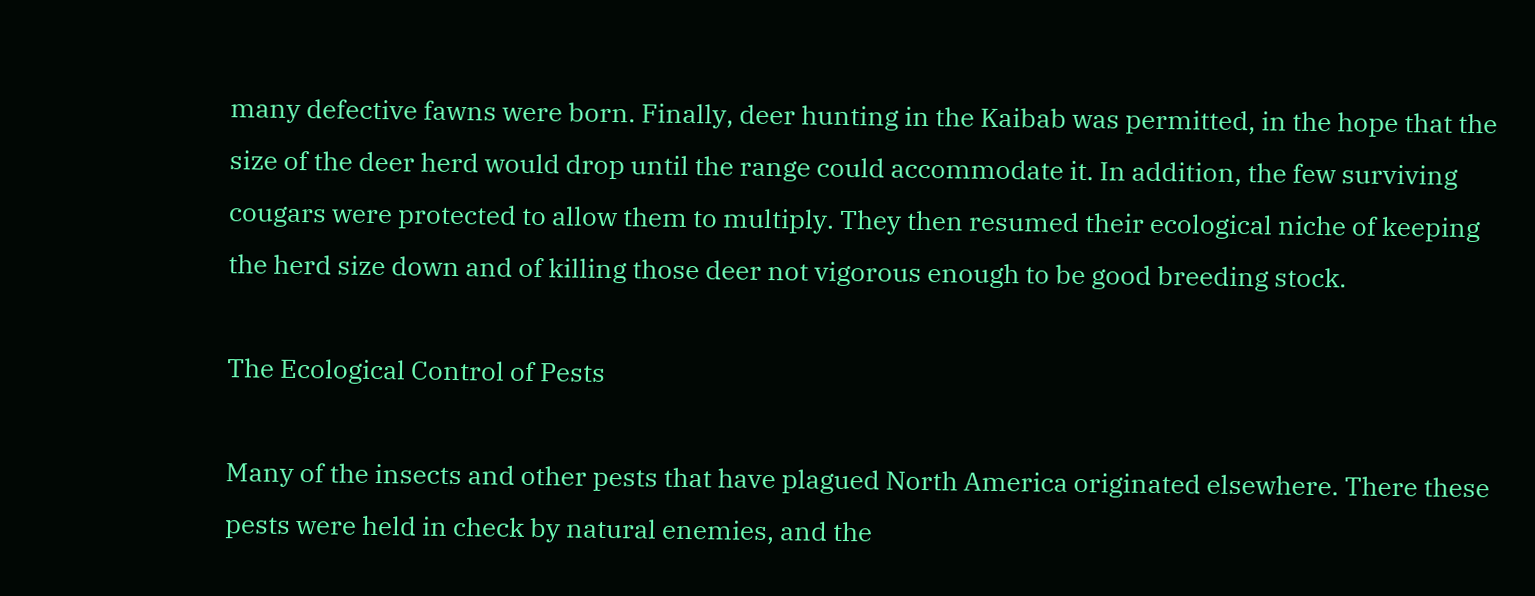many defective fawns were born. Finally, deer hunting in the Kaibab was permitted, in the hope that the size of the deer herd would drop until the range could accommodate it. In addition, the few surviving cougars were protected to allow them to multiply. They then resumed their ecological niche of keeping the herd size down and of killing those deer not vigorous enough to be good breeding stock.

The Ecological Control of Pests

Many of the insects and other pests that have plagued North America originated elsewhere. There these pests were held in check by natural enemies, and the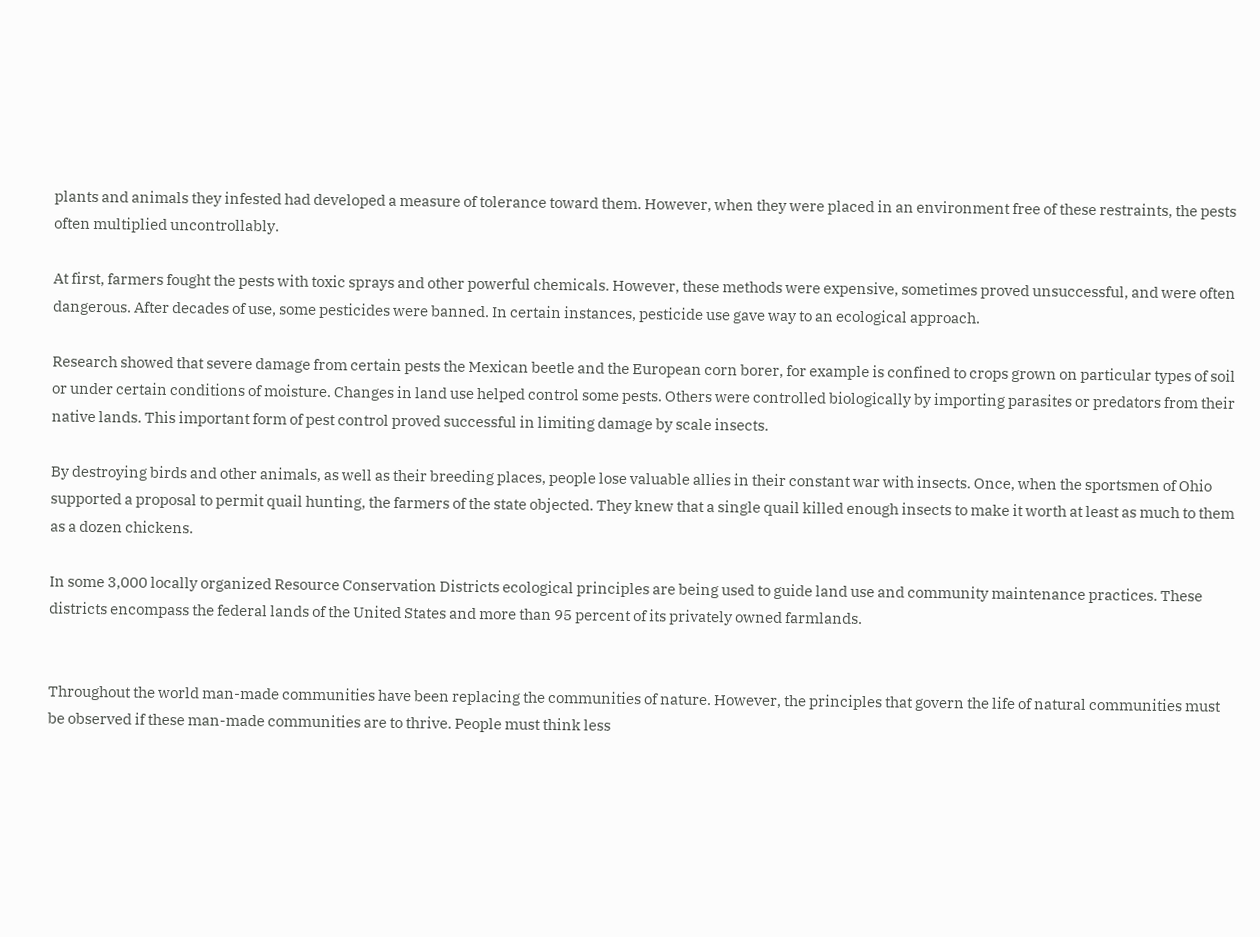plants and animals they infested had developed a measure of tolerance toward them. However, when they were placed in an environment free of these restraints, the pests often multiplied uncontrollably.

At first, farmers fought the pests with toxic sprays and other powerful chemicals. However, these methods were expensive, sometimes proved unsuccessful, and were often dangerous. After decades of use, some pesticides were banned. In certain instances, pesticide use gave way to an ecological approach.

Research showed that severe damage from certain pests the Mexican beetle and the European corn borer, for example is confined to crops grown on particular types of soil or under certain conditions of moisture. Changes in land use helped control some pests. Others were controlled biologically by importing parasites or predators from their native lands. This important form of pest control proved successful in limiting damage by scale insects.

By destroying birds and other animals, as well as their breeding places, people lose valuable allies in their constant war with insects. Once, when the sportsmen of Ohio supported a proposal to permit quail hunting, the farmers of the state objected. They knew that a single quail killed enough insects to make it worth at least as much to them as a dozen chickens.

In some 3,000 locally organized Resource Conservation Districts ecological principles are being used to guide land use and community maintenance practices. These districts encompass the federal lands of the United States and more than 95 percent of its privately owned farmlands.


Throughout the world man-made communities have been replacing the communities of nature. However, the principles that govern the life of natural communities must be observed if these man-made communities are to thrive. People must think less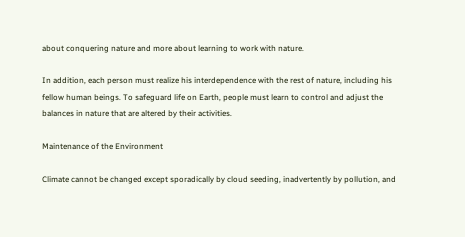about conquering nature and more about learning to work with nature.

In addition, each person must realize his interdependence with the rest of nature, including his fellow human beings. To safeguard life on Earth, people must learn to control and adjust the balances in nature that are altered by their activities.

Maintenance of the Environment

Climate cannot be changed except sporadically by cloud seeding, inadvertently by pollution, and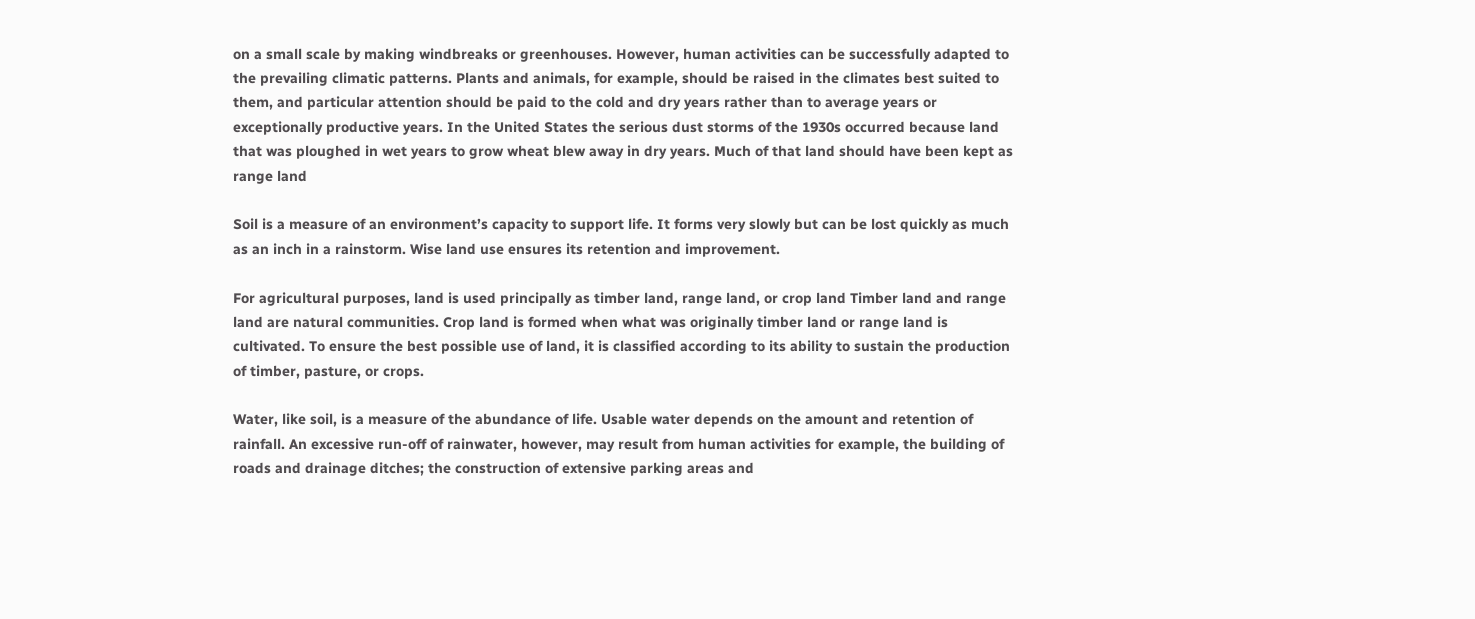on a small scale by making windbreaks or greenhouses. However, human activities can be successfully adapted to the prevailing climatic patterns. Plants and animals, for example, should be raised in the climates best suited to them, and particular attention should be paid to the cold and dry years rather than to average years or exceptionally productive years. In the United States the serious dust storms of the 1930s occurred because land that was ploughed in wet years to grow wheat blew away in dry years. Much of that land should have been kept as range land

Soil is a measure of an environment’s capacity to support life. It forms very slowly but can be lost quickly as much as an inch in a rainstorm. Wise land use ensures its retention and improvement.

For agricultural purposes, land is used principally as timber land, range land, or crop land Timber land and range land are natural communities. Crop land is formed when what was originally timber land or range land is cultivated. To ensure the best possible use of land, it is classified according to its ability to sustain the production of timber, pasture, or crops.

Water, like soil, is a measure of the abundance of life. Usable water depends on the amount and retention of rainfall. An excessive run-off of rainwater, however, may result from human activities for example, the building of roads and drainage ditches; the construction of extensive parking areas and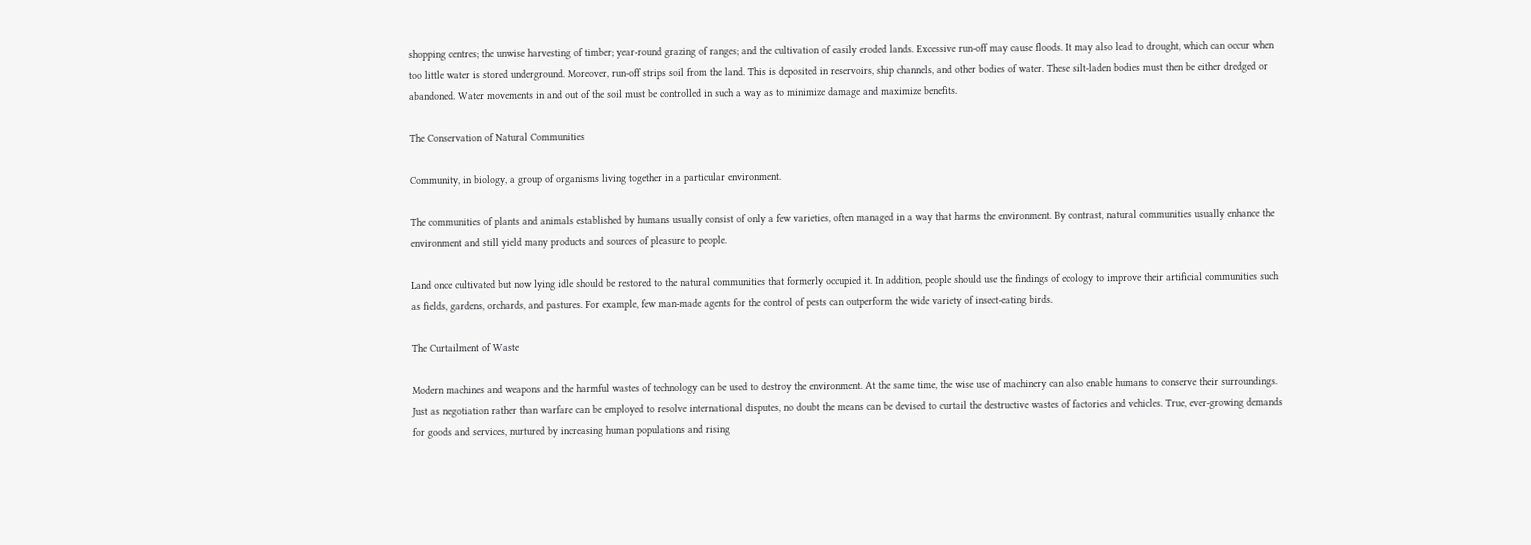shopping centres; the unwise harvesting of timber; year-round grazing of ranges; and the cultivation of easily eroded lands. Excessive run-off may cause floods. It may also lead to drought, which can occur when too little water is stored underground. Moreover, run-off strips soil from the land. This is deposited in reservoirs, ship channels, and other bodies of water. These silt-laden bodies must then be either dredged or abandoned. Water movements in and out of the soil must be controlled in such a way as to minimize damage and maximize benefits.

The Conservation of Natural Communities

Community, in biology, a group of organisms living together in a particular environment.

The communities of plants and animals established by humans usually consist of only a few varieties, often managed in a way that harms the environment. By contrast, natural communities usually enhance the environment and still yield many products and sources of pleasure to people.

Land once cultivated but now lying idle should be restored to the natural communities that formerly occupied it. In addition, people should use the findings of ecology to improve their artificial communities such as fields, gardens, orchards, and pastures. For example, few man-made agents for the control of pests can outperform the wide variety of insect-eating birds.

The Curtailment of Waste

Modern machines and weapons and the harmful wastes of technology can be used to destroy the environment. At the same time, the wise use of machinery can also enable humans to conserve their surroundings. Just as negotiation rather than warfare can be employed to resolve international disputes, no doubt the means can be devised to curtail the destructive wastes of factories and vehicles. True, ever-growing demands for goods and services, nurtured by increasing human populations and rising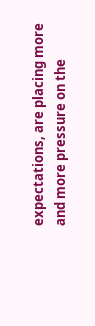expectations, are placing more and more pressure on the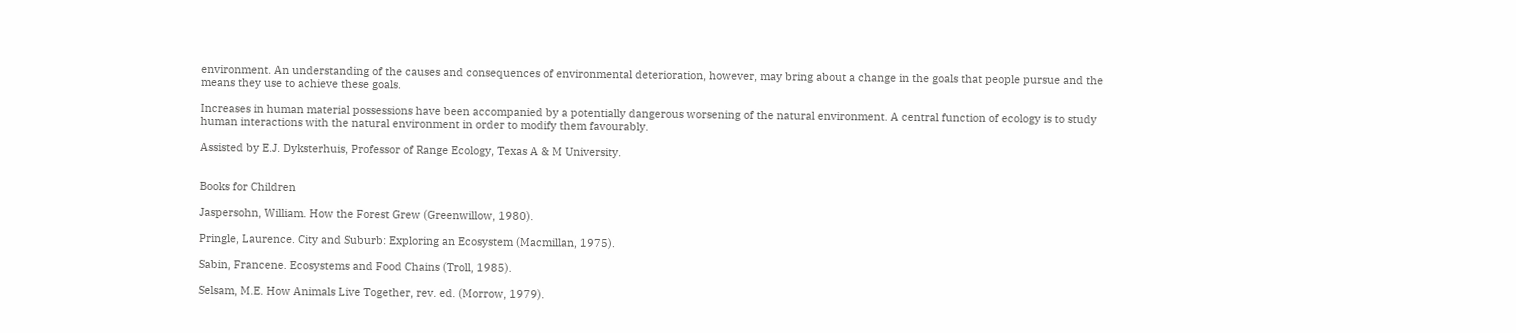environment. An understanding of the causes and consequences of environmental deterioration, however, may bring about a change in the goals that people pursue and the means they use to achieve these goals.

Increases in human material possessions have been accompanied by a potentially dangerous worsening of the natural environment. A central function of ecology is to study human interactions with the natural environment in order to modify them favourably.

Assisted by E.J. Dyksterhuis, Professor of Range Ecology, Texas A & M University.


Books for Children

Jaspersohn, William. How the Forest Grew (Greenwillow, 1980).

Pringle, Laurence. City and Suburb: Exploring an Ecosystem (Macmillan, 1975).

Sabin, Francene. Ecosystems and Food Chains (Troll, 1985).

Selsam, M.E. How Animals Live Together, rev. ed. (Morrow, 1979).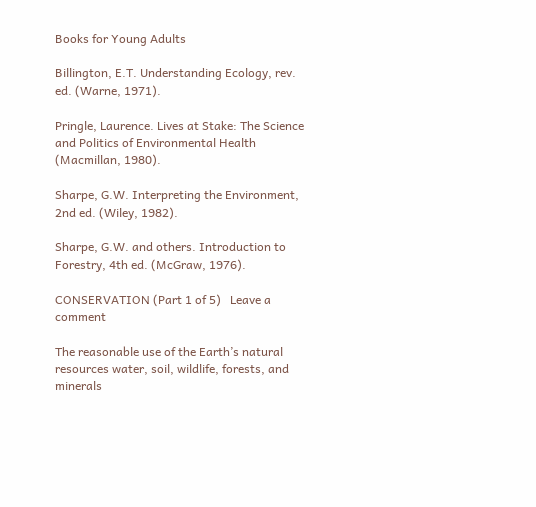Books for Young Adults

Billington, E.T. Understanding Ecology, rev. ed. (Warne, 1971).

Pringle, Laurence. Lives at Stake: The Science and Politics of Environmental Health (Macmillan, 1980).

Sharpe, G.W. Interpreting the Environment, 2nd ed. (Wiley, 1982).

Sharpe, G.W. and others. Introduction to Forestry, 4th ed. (McGraw, 1976).

CONSERVATION (Part 1 of 5)   Leave a comment

The reasonable use of the Earth’s natural resources water, soil, wildlife, forests, and minerals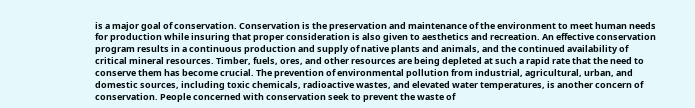is a major goal of conservation. Conservation is the preservation and maintenance of the environment to meet human needs for production while insuring that proper consideration is also given to aesthetics and recreation. An effective conservation program results in a continuous production and supply of native plants and animals, and the continued availability of critical mineral resources. Timber, fuels, ores, and other resources are being depleted at such a rapid rate that the need to conserve them has become crucial. The prevention of environmental pollution from industrial, agricultural, urban, and domestic sources, including toxic chemicals, radioactive wastes, and elevated water temperatures, is another concern of conservation. People concerned with conservation seek to prevent the waste of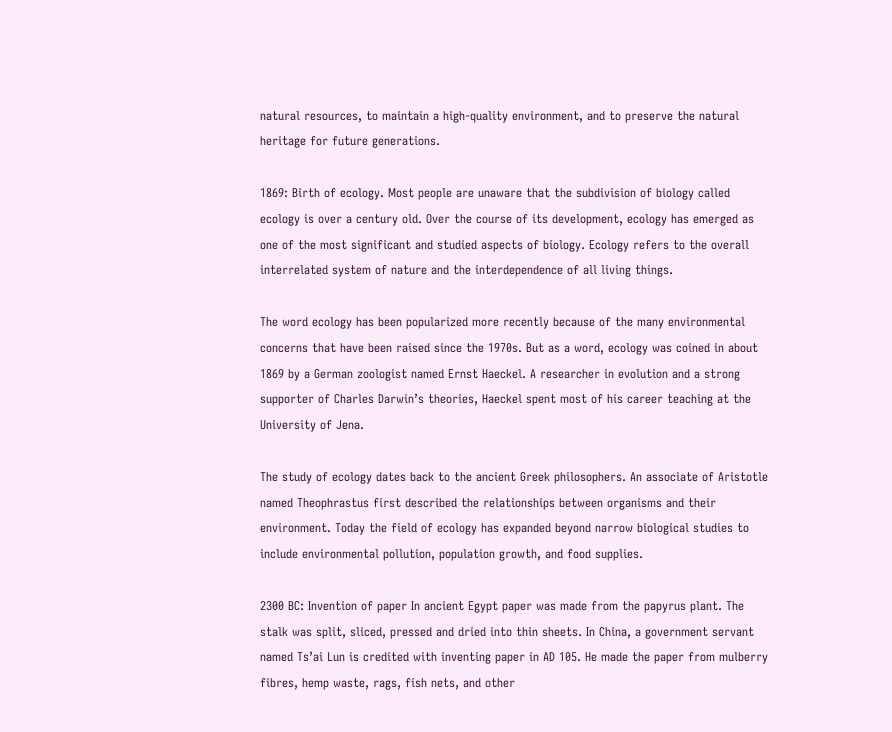natural resources, to maintain a high-quality environment, and to preserve the natural heritage for future generations.

1869: Birth of ecology. Most people are unaware that the subdivision of biology called ecology is over a century old. Over the course of its development, ecology has emerged as one of the most significant and studied aspects of biology. Ecology refers to the overall interrelated system of nature and the interdependence of all living things.

The word ecology has been popularized more recently because of the many environmental concerns that have been raised since the 1970s. But as a word, ecology was coined in about 1869 by a German zoologist named Ernst Haeckel. A researcher in evolution and a strong supporter of Charles Darwin’s theories, Haeckel spent most of his career teaching at the University of Jena.

The study of ecology dates back to the ancient Greek philosophers. An associate of Aristotle named Theophrastus first described the relationships between organisms and their environment. Today the field of ecology has expanded beyond narrow biological studies to include environmental pollution, population growth, and food supplies.

2300 BC: Invention of paper In ancient Egypt paper was made from the papyrus plant. The stalk was split, sliced, pressed and dried into thin sheets. In China, a government servant named Ts’ai Lun is credited with inventing paper in AD 105. He made the paper from mulberry fibres, hemp waste, rags, fish nets, and other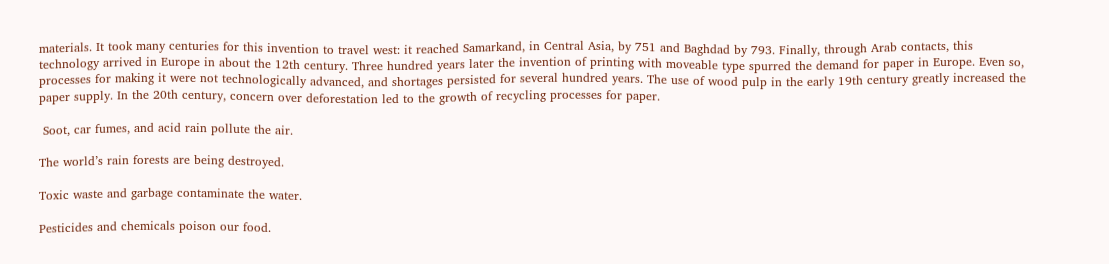materials. It took many centuries for this invention to travel west: it reached Samarkand, in Central Asia, by 751 and Baghdad by 793. Finally, through Arab contacts, this technology arrived in Europe in about the 12th century. Three hundred years later the invention of printing with moveable type spurred the demand for paper in Europe. Even so, processes for making it were not technologically advanced, and shortages persisted for several hundred years. The use of wood pulp in the early 19th century greatly increased the paper supply. In the 20th century, concern over deforestation led to the growth of recycling processes for paper.

 Soot, car fumes, and acid rain pollute the air.

The world’s rain forests are being destroyed.

Toxic waste and garbage contaminate the water.

Pesticides and chemicals poison our food.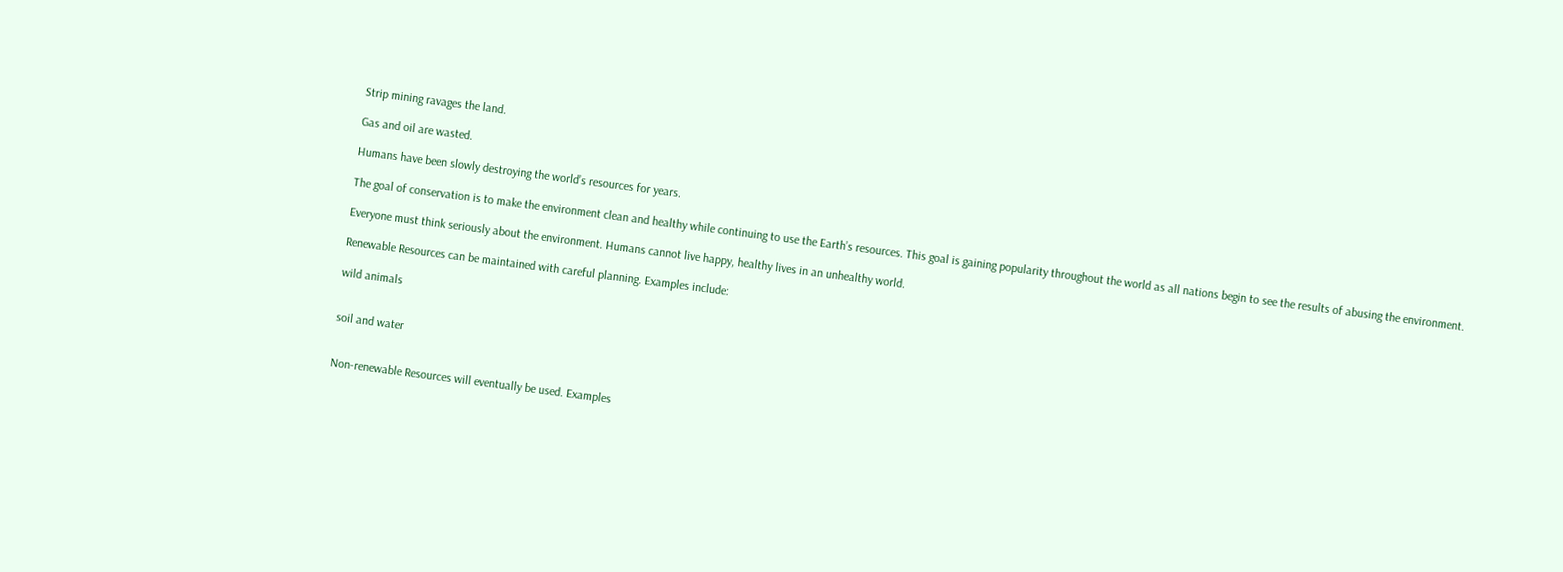Strip mining ravages the land.

Gas and oil are wasted.

Humans have been slowly destroying the world’s resources for years.

The goal of conservation is to make the environment clean and healthy while continuing to use the Earth’s resources. This goal is gaining popularity throughout the world as all nations begin to see the results of abusing the environment.

Everyone must think seriously about the environment. Humans cannot live happy, healthy lives in an unhealthy world.

Renewable Resources can be maintained with careful planning. Examples include:

wild animals


soil and water


Non-renewable Resources will eventually be used. Examples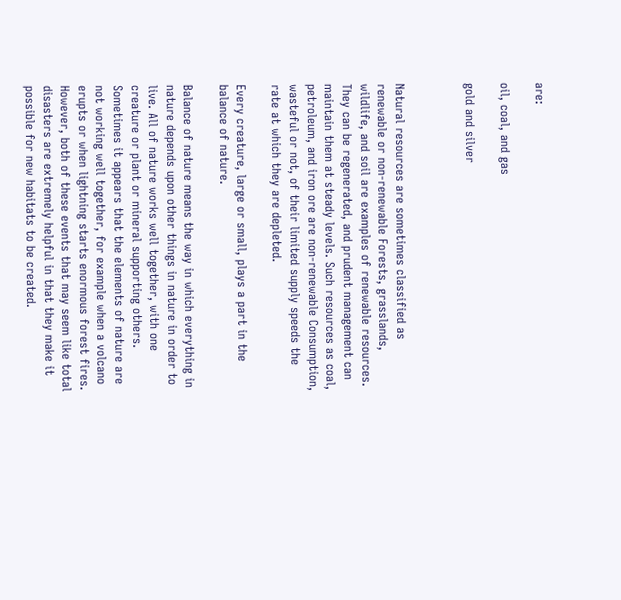are:

oil, coal, and gas

gold and silver



Natural resources are sometimes classified as renewable or non-renewable Forests, grasslands, wildlife, and soil are examples of renewable resources. They can be regenerated, and prudent management can maintain them at steady levels. Such resources as coal, petroleum, and iron ore are non-renewable Consumption, wasteful or not, of their limited supply speeds the rate at which they are depleted.

Every creature, large or small, plays a part in the balance of nature.

Balance of nature means the way in which everything in nature depends upon other things in nature in order to live. All of nature works well together, with one creature or plant or mineral supporting others. Sometimes it appears that the elements of nature are not working well together, for example when a volcano erupts or when lightning starts enormous forest fires. However, both of these events that may seem like total disasters are extremely helpful in that they make it possible for new habitats to be created.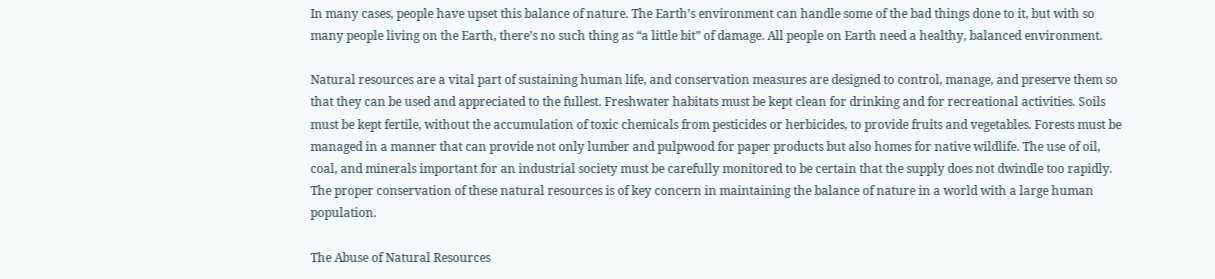In many cases, people have upset this balance of nature. The Earth’s environment can handle some of the bad things done to it, but with so many people living on the Earth, there’s no such thing as “a little bit” of damage. All people on Earth need a healthy, balanced environment.

Natural resources are a vital part of sustaining human life, and conservation measures are designed to control, manage, and preserve them so that they can be used and appreciated to the fullest. Freshwater habitats must be kept clean for drinking and for recreational activities. Soils must be kept fertile, without the accumulation of toxic chemicals from pesticides or herbicides, to provide fruits and vegetables. Forests must be managed in a manner that can provide not only lumber and pulpwood for paper products but also homes for native wildlife. The use of oil, coal, and minerals important for an industrial society must be carefully monitored to be certain that the supply does not dwindle too rapidly. The proper conservation of these natural resources is of key concern in maintaining the balance of nature in a world with a large human population.

The Abuse of Natural Resources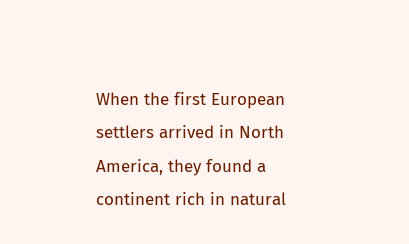When the first European settlers arrived in North America, they found a continent rich in natural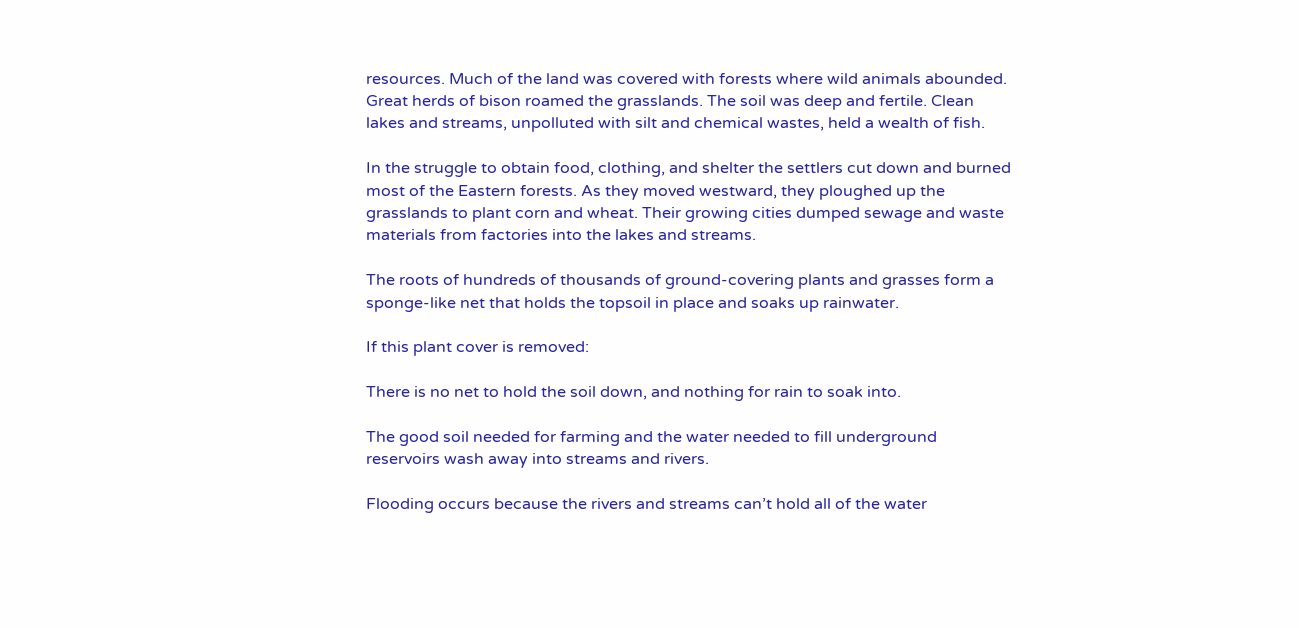resources. Much of the land was covered with forests where wild animals abounded. Great herds of bison roamed the grasslands. The soil was deep and fertile. Clean lakes and streams, unpolluted with silt and chemical wastes, held a wealth of fish.

In the struggle to obtain food, clothing, and shelter the settlers cut down and burned most of the Eastern forests. As they moved westward, they ploughed up the grasslands to plant corn and wheat. Their growing cities dumped sewage and waste materials from factories into the lakes and streams.

The roots of hundreds of thousands of ground-covering plants and grasses form a sponge-like net that holds the topsoil in place and soaks up rainwater.

If this plant cover is removed:

There is no net to hold the soil down, and nothing for rain to soak into.

The good soil needed for farming and the water needed to fill underground reservoirs wash away into streams and rivers.

Flooding occurs because the rivers and streams can’t hold all of the water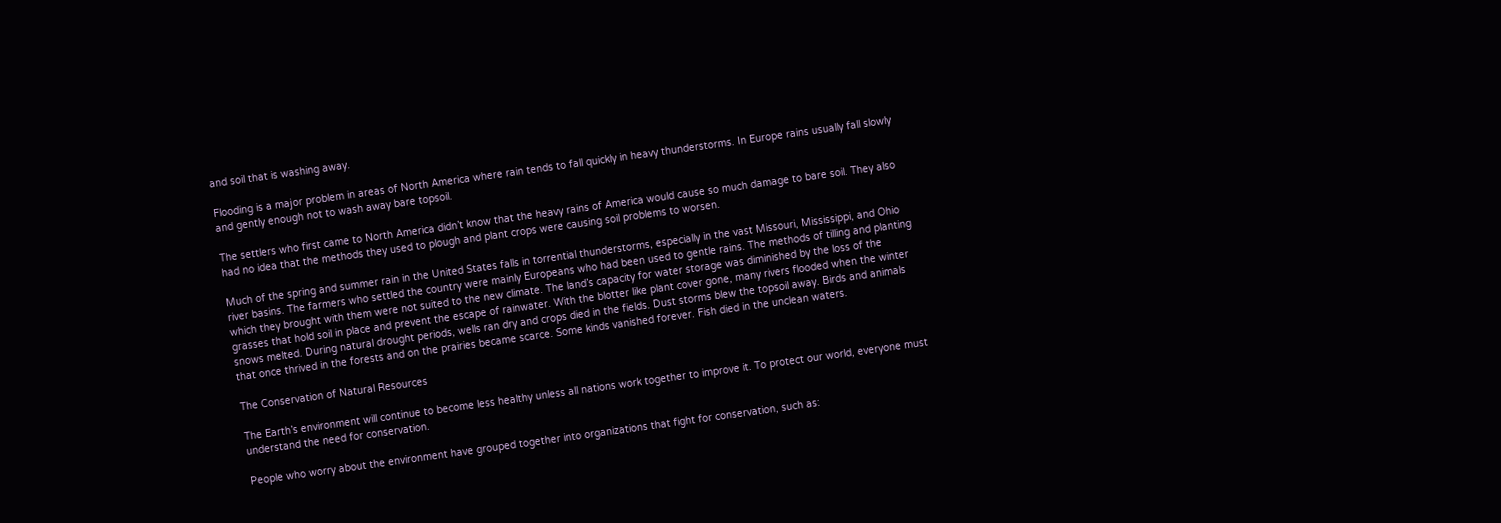and soil that is washing away.

Flooding is a major problem in areas of North America where rain tends to fall quickly in heavy thunderstorms. In Europe rains usually fall slowly and gently enough not to wash away bare topsoil.

The settlers who first came to North America didn’t know that the heavy rains of America would cause so much damage to bare soil. They also had no idea that the methods they used to plough and plant crops were causing soil problems to worsen.

Much of the spring and summer rain in the United States falls in torrential thunderstorms, especially in the vast Missouri, Mississippi, and Ohio river basins. The farmers who settled the country were mainly Europeans who had been used to gentle rains. The methods of tilling and planting which they brought with them were not suited to the new climate. The land’s capacity for water storage was diminished by the loss of the grasses that hold soil in place and prevent the escape of rainwater. With the blotter like plant cover gone, many rivers flooded when the winter snows melted. During natural drought periods, wells ran dry and crops died in the fields. Dust storms blew the topsoil away. Birds and animals that once thrived in the forests and on the prairies became scarce. Some kinds vanished forever. Fish died in the unclean waters.

The Conservation of Natural Resources

The Earth’s environment will continue to become less healthy unless all nations work together to improve it. To protect our world, everyone must understand the need for conservation.

People who worry about the environment have grouped together into organizations that fight for conservation, such as: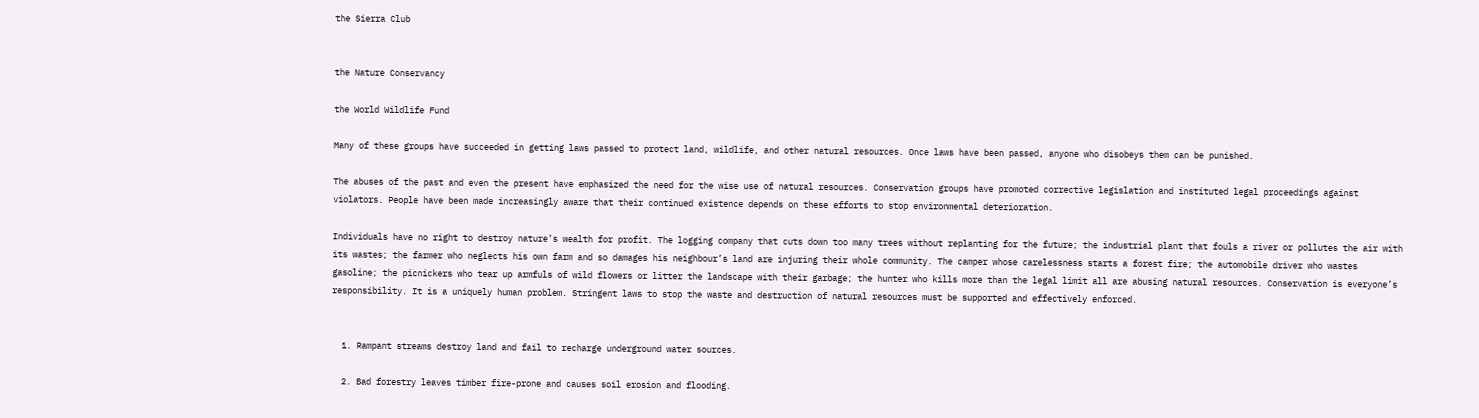the Sierra Club


the Nature Conservancy

the World Wildlife Fund

Many of these groups have succeeded in getting laws passed to protect land, wildlife, and other natural resources. Once laws have been passed, anyone who disobeys them can be punished.

The abuses of the past and even the present have emphasized the need for the wise use of natural resources. Conservation groups have promoted corrective legislation and instituted legal proceedings against violators. People have been made increasingly aware that their continued existence depends on these efforts to stop environmental deterioration.

Individuals have no right to destroy nature’s wealth for profit. The logging company that cuts down too many trees without replanting for the future; the industrial plant that fouls a river or pollutes the air with its wastes; the farmer who neglects his own farm and so damages his neighbour’s land are injuring their whole community. The camper whose carelessness starts a forest fire; the automobile driver who wastes gasoline; the picnickers who tear up armfuls of wild flowers or litter the landscape with their garbage; the hunter who kills more than the legal limit all are abusing natural resources. Conservation is everyone’s responsibility. It is a uniquely human problem. Stringent laws to stop the waste and destruction of natural resources must be supported and effectively enforced.


  1. Rampant streams destroy land and fail to recharge underground water sources.

  2. Bad forestry leaves timber fire-prone and causes soil erosion and flooding.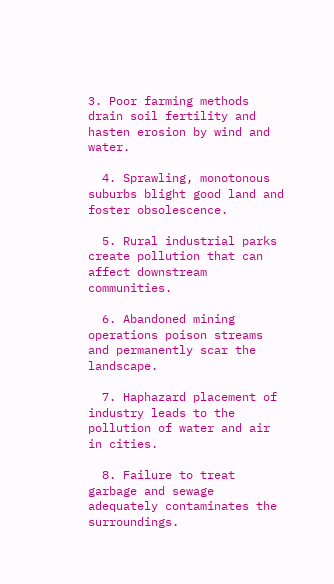3. Poor farming methods drain soil fertility and hasten erosion by wind and water.

  4. Sprawling, monotonous suburbs blight good land and foster obsolescence.

  5. Rural industrial parks create pollution that can affect downstream communities.

  6. Abandoned mining operations poison streams and permanently scar the landscape.

  7. Haphazard placement of industry leads to the pollution of water and air in cities.

  8. Failure to treat garbage and sewage adequately contaminates the surroundings.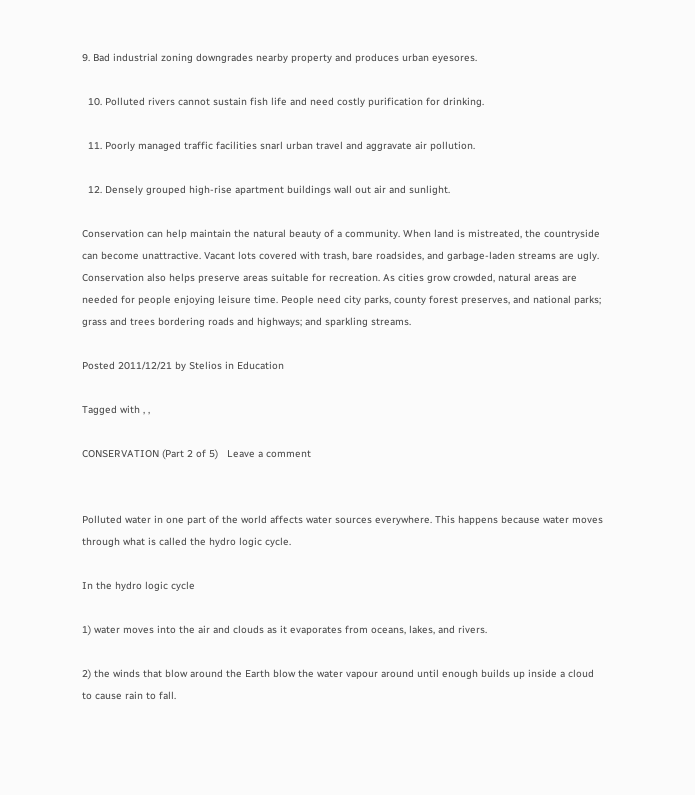9. Bad industrial zoning downgrades nearby property and produces urban eyesores.

  10. Polluted rivers cannot sustain fish life and need costly purification for drinking.

  11. Poorly managed traffic facilities snarl urban travel and aggravate air pollution.

  12. Densely grouped high-rise apartment buildings wall out air and sunlight.

Conservation can help maintain the natural beauty of a community. When land is mistreated, the countryside can become unattractive. Vacant lots covered with trash, bare roadsides, and garbage-laden streams are ugly. Conservation also helps preserve areas suitable for recreation. As cities grow crowded, natural areas are needed for people enjoying leisure time. People need city parks, county forest preserves, and national parks; grass and trees bordering roads and highways; and sparkling streams.

Posted 2011/12/21 by Stelios in Education

Tagged with , ,

CONSERVATION (Part 2 of 5)   Leave a comment


Polluted water in one part of the world affects water sources everywhere. This happens because water moves through what is called the hydro logic cycle.

In the hydro logic cycle

1) water moves into the air and clouds as it evaporates from oceans, lakes, and rivers.

2) the winds that blow around the Earth blow the water vapour around until enough builds up inside a cloud to cause rain to fall.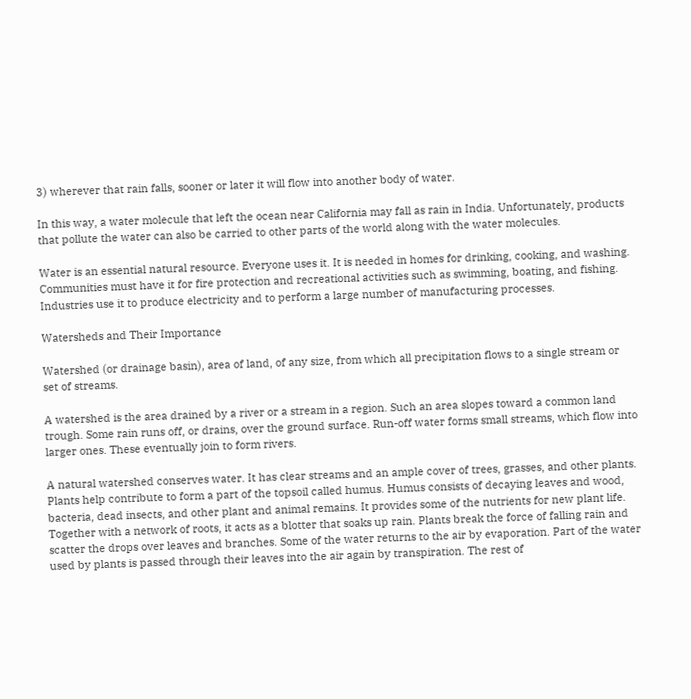3) wherever that rain falls, sooner or later it will flow into another body of water.

In this way, a water molecule that left the ocean near California may fall as rain in India. Unfortunately, products that pollute the water can also be carried to other parts of the world along with the water molecules.

Water is an essential natural resource. Everyone uses it. It is needed in homes for drinking, cooking, and washing. Communities must have it for fire protection and recreational activities such as swimming, boating, and fishing. Industries use it to produce electricity and to perform a large number of manufacturing processes.

Watersheds and Their Importance

Watershed (or drainage basin), area of land, of any size, from which all precipitation flows to a single stream or set of streams.

A watershed is the area drained by a river or a stream in a region. Such an area slopes toward a common land trough. Some rain runs off, or drains, over the ground surface. Run-off water forms small streams, which flow into larger ones. These eventually join to form rivers.

A natural watershed conserves water. It has clear streams and an ample cover of trees, grasses, and other plants. Plants help contribute to form a part of the topsoil called humus. Humus consists of decaying leaves and wood, bacteria, dead insects, and other plant and animal remains. It provides some of the nutrients for new plant life. Together with a network of roots, it acts as a blotter that soaks up rain. Plants break the force of falling rain and scatter the drops over leaves and branches. Some of the water returns to the air by evaporation. Part of the water used by plants is passed through their leaves into the air again by transpiration. The rest of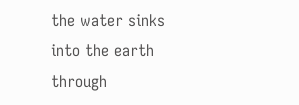the water sinks into the earth through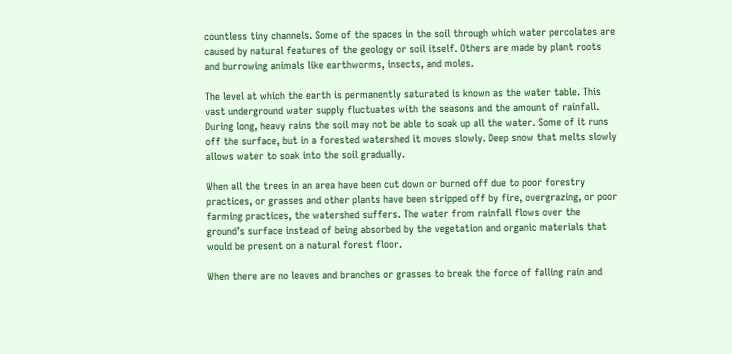countless tiny channels. Some of the spaces in the soil through which water percolates are caused by natural features of the geology or soil itself. Others are made by plant roots and burrowing animals like earthworms, insects, and moles.

The level at which the earth is permanently saturated is known as the water table. This vast underground water supply fluctuates with the seasons and the amount of rainfall. During long, heavy rains the soil may not be able to soak up all the water. Some of it runs off the surface, but in a forested watershed it moves slowly. Deep snow that melts slowly allows water to soak into the soil gradually.

When all the trees in an area have been cut down or burned off due to poor forestry practices, or grasses and other plants have been stripped off by fire, overgrazing, or poor farming practices, the watershed suffers. The water from rainfall flows over the ground’s surface instead of being absorbed by the vegetation and organic materials that would be present on a natural forest floor.

When there are no leaves and branches or grasses to break the force of falling rain and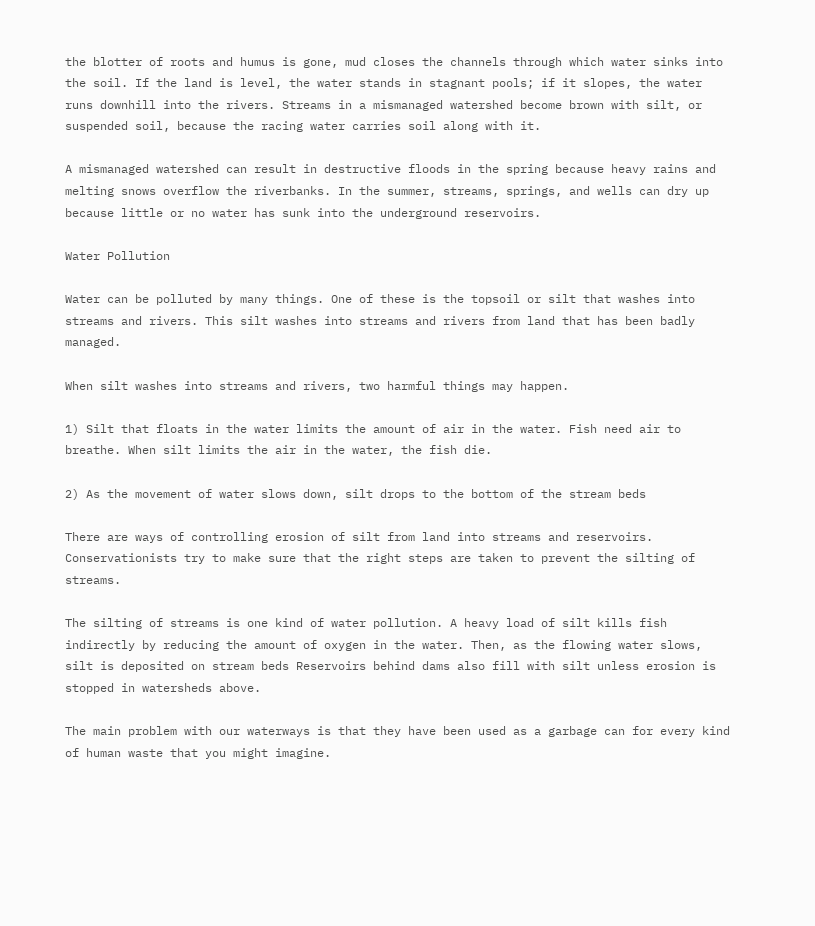the blotter of roots and humus is gone, mud closes the channels through which water sinks into the soil. If the land is level, the water stands in stagnant pools; if it slopes, the water runs downhill into the rivers. Streams in a mismanaged watershed become brown with silt, or suspended soil, because the racing water carries soil along with it.

A mismanaged watershed can result in destructive floods in the spring because heavy rains and melting snows overflow the riverbanks. In the summer, streams, springs, and wells can dry up because little or no water has sunk into the underground reservoirs.

Water Pollution

Water can be polluted by many things. One of these is the topsoil or silt that washes into streams and rivers. This silt washes into streams and rivers from land that has been badly managed.

When silt washes into streams and rivers, two harmful things may happen.

1) Silt that floats in the water limits the amount of air in the water. Fish need air to breathe. When silt limits the air in the water, the fish die.

2) As the movement of water slows down, silt drops to the bottom of the stream beds

There are ways of controlling erosion of silt from land into streams and reservoirs. Conservationists try to make sure that the right steps are taken to prevent the silting of streams.

The silting of streams is one kind of water pollution. A heavy load of silt kills fish indirectly by reducing the amount of oxygen in the water. Then, as the flowing water slows, silt is deposited on stream beds Reservoirs behind dams also fill with silt unless erosion is stopped in watersheds above.

The main problem with our waterways is that they have been used as a garbage can for every kind of human waste that you might imagine.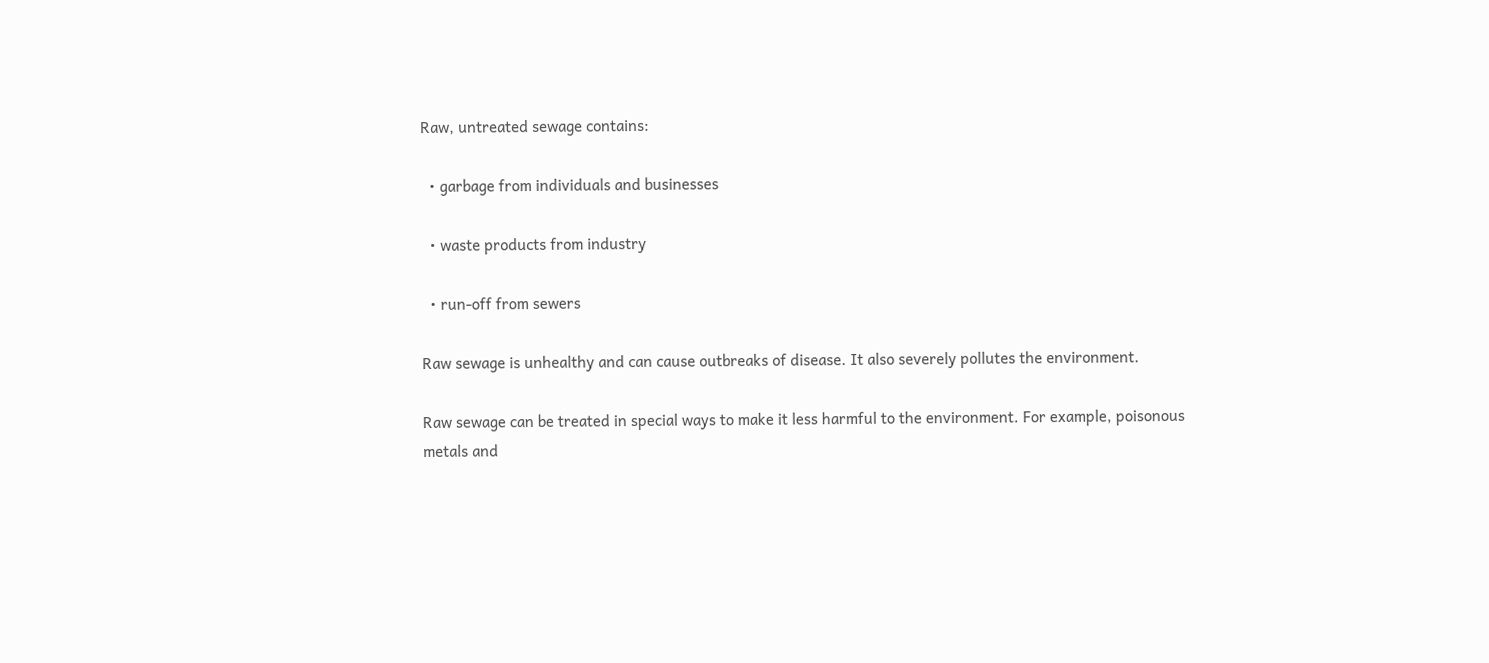Raw, untreated sewage contains:

  • garbage from individuals and businesses

  • waste products from industry

  • run-off from sewers

Raw sewage is unhealthy and can cause outbreaks of disease. It also severely pollutes the environment.

Raw sewage can be treated in special ways to make it less harmful to the environment. For example, poisonous metals and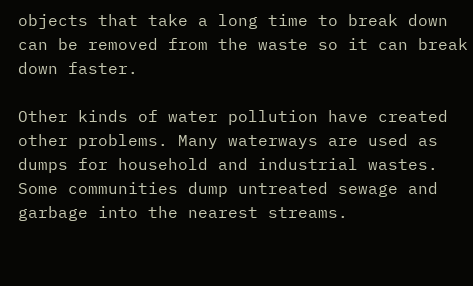objects that take a long time to break down can be removed from the waste so it can break down faster.

Other kinds of water pollution have created other problems. Many waterways are used as dumps for household and industrial wastes. Some communities dump untreated sewage and garbage into the nearest streams.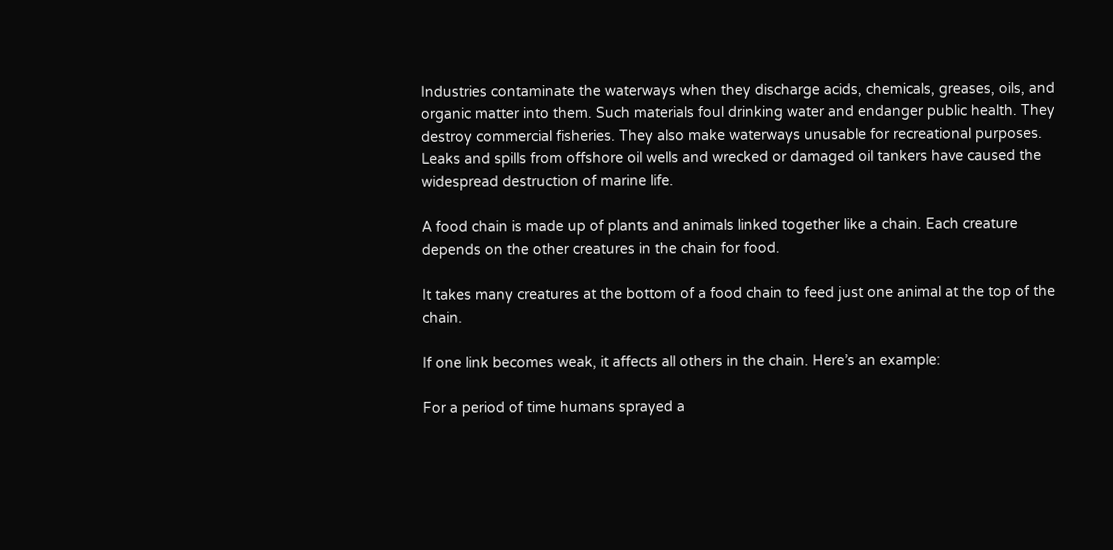Industries contaminate the waterways when they discharge acids, chemicals, greases, oils, and organic matter into them. Such materials foul drinking water and endanger public health. They destroy commercial fisheries. They also make waterways unusable for recreational purposes. Leaks and spills from offshore oil wells and wrecked or damaged oil tankers have caused the widespread destruction of marine life.

A food chain is made up of plants and animals linked together like a chain. Each creature depends on the other creatures in the chain for food.

It takes many creatures at the bottom of a food chain to feed just one animal at the top of the chain.

If one link becomes weak, it affects all others in the chain. Here’s an example:

For a period of time humans sprayed a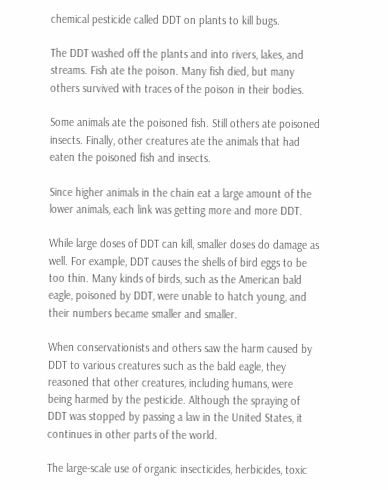chemical pesticide called DDT on plants to kill bugs.

The DDT washed off the plants and into rivers, lakes, and streams. Fish ate the poison. Many fish died, but many others survived with traces of the poison in their bodies.

Some animals ate the poisoned fish. Still others ate poisoned insects. Finally, other creatures ate the animals that had eaten the poisoned fish and insects.

Since higher animals in the chain eat a large amount of the lower animals, each link was getting more and more DDT.

While large doses of DDT can kill, smaller doses do damage as well. For example, DDT causes the shells of bird eggs to be too thin. Many kinds of birds, such as the American bald eagle, poisoned by DDT, were unable to hatch young, and their numbers became smaller and smaller.

When conservationists and others saw the harm caused by DDT to various creatures such as the bald eagle, they reasoned that other creatures, including humans, were being harmed by the pesticide. Although the spraying of DDT was stopped by passing a law in the United States, it continues in other parts of the world.

The large-scale use of organic insecticides, herbicides, toxic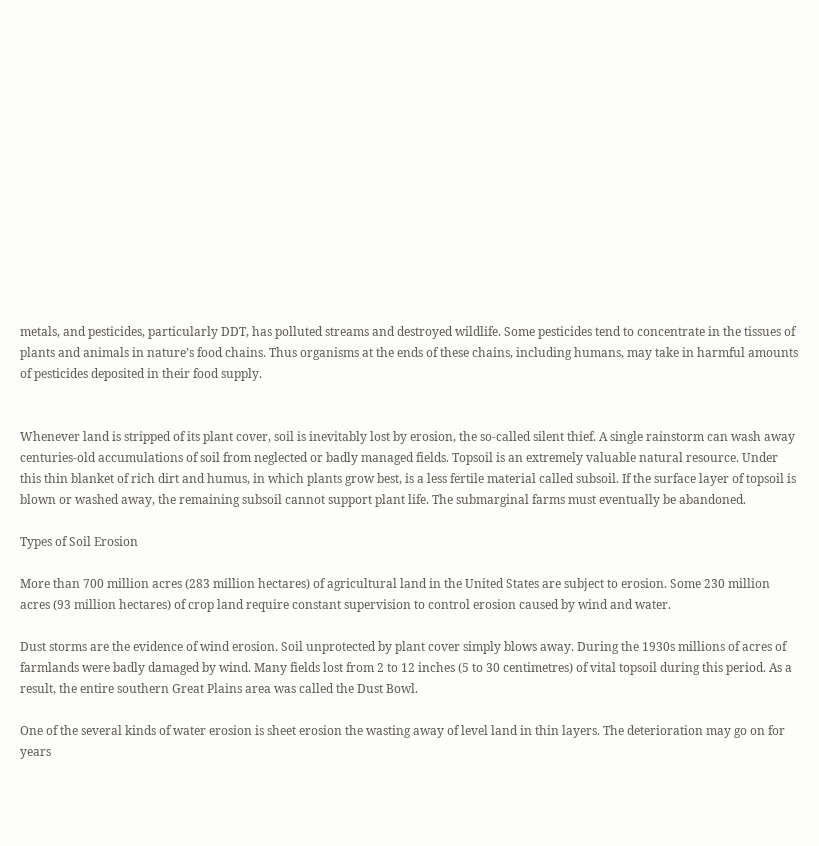metals, and pesticides, particularly DDT, has polluted streams and destroyed wildlife. Some pesticides tend to concentrate in the tissues of plants and animals in nature’s food chains. Thus organisms at the ends of these chains, including humans, may take in harmful amounts of pesticides deposited in their food supply.


Whenever land is stripped of its plant cover, soil is inevitably lost by erosion, the so-called silent thief. A single rainstorm can wash away centuries-old accumulations of soil from neglected or badly managed fields. Topsoil is an extremely valuable natural resource. Under this thin blanket of rich dirt and humus, in which plants grow best, is a less fertile material called subsoil. If the surface layer of topsoil is blown or washed away, the remaining subsoil cannot support plant life. The submarginal farms must eventually be abandoned.

Types of Soil Erosion

More than 700 million acres (283 million hectares) of agricultural land in the United States are subject to erosion. Some 230 million acres (93 million hectares) of crop land require constant supervision to control erosion caused by wind and water.

Dust storms are the evidence of wind erosion. Soil unprotected by plant cover simply blows away. During the 1930s millions of acres of farmlands were badly damaged by wind. Many fields lost from 2 to 12 inches (5 to 30 centimetres) of vital topsoil during this period. As a result, the entire southern Great Plains area was called the Dust Bowl.

One of the several kinds of water erosion is sheet erosion the wasting away of level land in thin layers. The deterioration may go on for years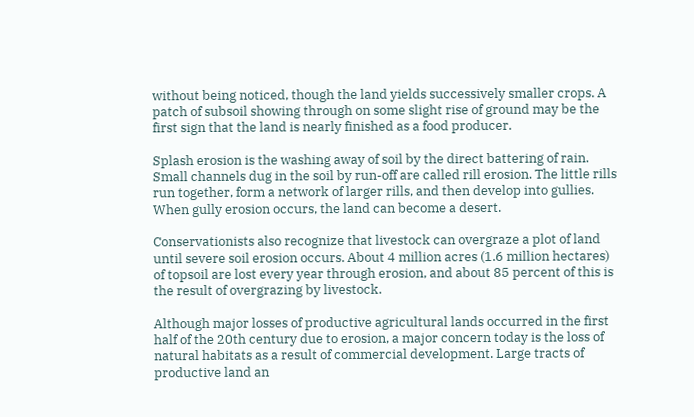without being noticed, though the land yields successively smaller crops. A patch of subsoil showing through on some slight rise of ground may be the first sign that the land is nearly finished as a food producer.

Splash erosion is the washing away of soil by the direct battering of rain. Small channels dug in the soil by run-off are called rill erosion. The little rills run together, form a network of larger rills, and then develop into gullies. When gully erosion occurs, the land can become a desert.

Conservationists also recognize that livestock can overgraze a plot of land until severe soil erosion occurs. About 4 million acres (1.6 million hectares) of topsoil are lost every year through erosion, and about 85 percent of this is the result of overgrazing by livestock.

Although major losses of productive agricultural lands occurred in the first half of the 20th century due to erosion, a major concern today is the loss of natural habitats as a result of commercial development. Large tracts of productive land an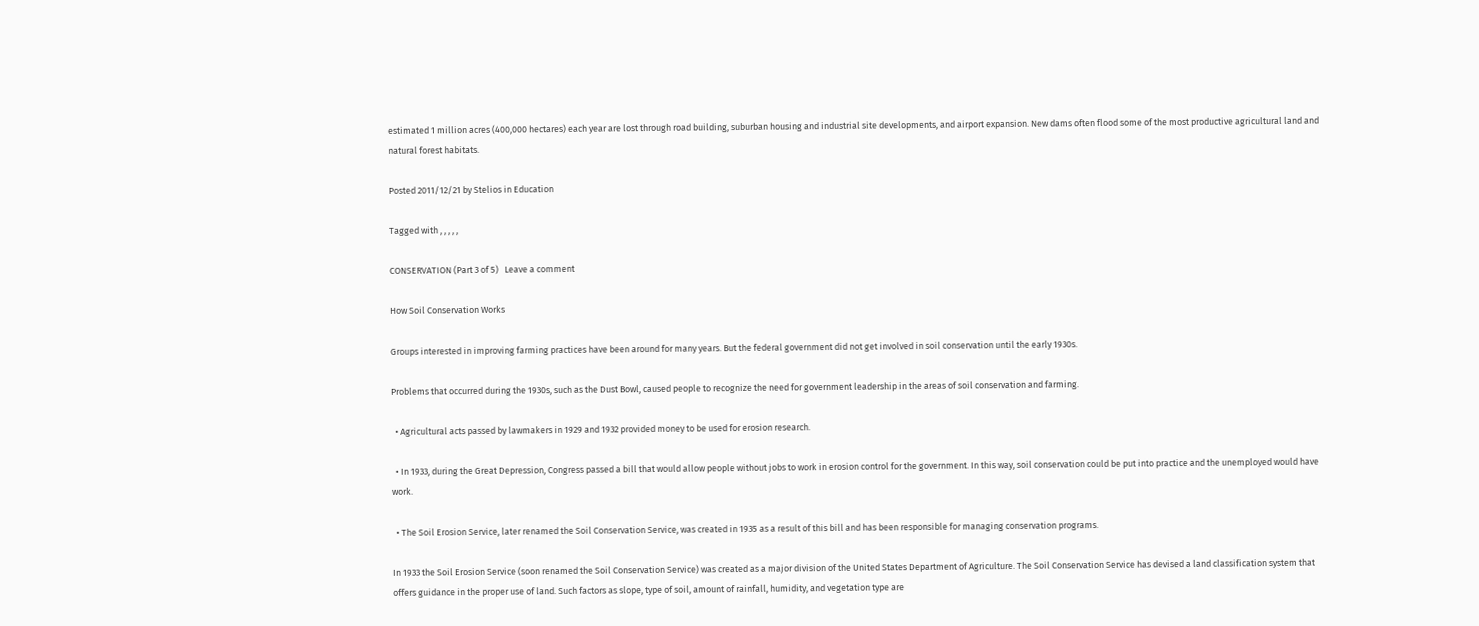estimated 1 million acres (400,000 hectares) each year are lost through road building, suburban housing and industrial site developments, and airport expansion. New dams often flood some of the most productive agricultural land and natural forest habitats.

Posted 2011/12/21 by Stelios in Education

Tagged with , , , , ,

CONSERVATION (Part 3 of 5)   Leave a comment

How Soil Conservation Works

Groups interested in improving farming practices have been around for many years. But the federal government did not get involved in soil conservation until the early 1930s.

Problems that occurred during the 1930s, such as the Dust Bowl, caused people to recognize the need for government leadership in the areas of soil conservation and farming.

  • Agricultural acts passed by lawmakers in 1929 and 1932 provided money to be used for erosion research.

  • In 1933, during the Great Depression, Congress passed a bill that would allow people without jobs to work in erosion control for the government. In this way, soil conservation could be put into practice and the unemployed would have work.

  • The Soil Erosion Service, later renamed the Soil Conservation Service, was created in 1935 as a result of this bill and has been responsible for managing conservation programs.

In 1933 the Soil Erosion Service (soon renamed the Soil Conservation Service) was created as a major division of the United States Department of Agriculture. The Soil Conservation Service has devised a land classification system that offers guidance in the proper use of land. Such factors as slope, type of soil, amount of rainfall, humidity, and vegetation type are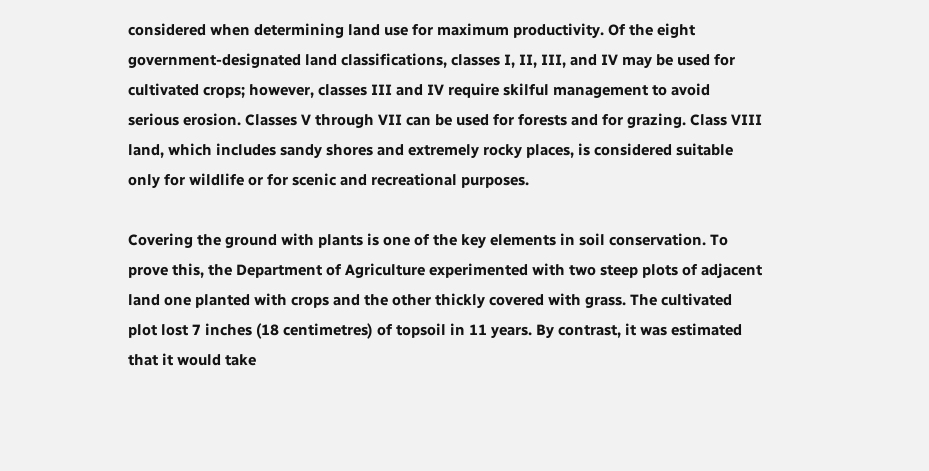considered when determining land use for maximum productivity. Of the eight government-designated land classifications, classes I, II, III, and IV may be used for cultivated crops; however, classes III and IV require skilful management to avoid serious erosion. Classes V through VII can be used for forests and for grazing. Class VIII land, which includes sandy shores and extremely rocky places, is considered suitable only for wildlife or for scenic and recreational purposes.

Covering the ground with plants is one of the key elements in soil conservation. To prove this, the Department of Agriculture experimented with two steep plots of adjacent land one planted with crops and the other thickly covered with grass. The cultivated plot lost 7 inches (18 centimetres) of topsoil in 11 years. By contrast, it was estimated that it would take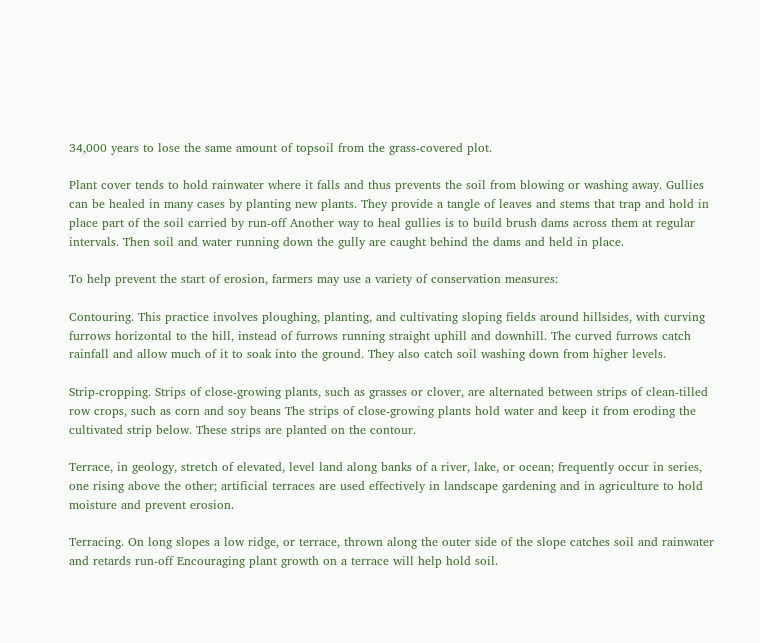34,000 years to lose the same amount of topsoil from the grass-covered plot.

Plant cover tends to hold rainwater where it falls and thus prevents the soil from blowing or washing away. Gullies can be healed in many cases by planting new plants. They provide a tangle of leaves and stems that trap and hold in place part of the soil carried by run-off Another way to heal gullies is to build brush dams across them at regular intervals. Then soil and water running down the gully are caught behind the dams and held in place.

To help prevent the start of erosion, farmers may use a variety of conservation measures:

Contouring. This practice involves ploughing, planting, and cultivating sloping fields around hillsides, with curving furrows horizontal to the hill, instead of furrows running straight uphill and downhill. The curved furrows catch rainfall and allow much of it to soak into the ground. They also catch soil washing down from higher levels.

Strip-cropping. Strips of close-growing plants, such as grasses or clover, are alternated between strips of clean-tilled row crops, such as corn and soy beans The strips of close-growing plants hold water and keep it from eroding the cultivated strip below. These strips are planted on the contour.

Terrace, in geology, stretch of elevated, level land along banks of a river, lake, or ocean; frequently occur in series, one rising above the other; artificial terraces are used effectively in landscape gardening and in agriculture to hold moisture and prevent erosion.

Terracing. On long slopes a low ridge, or terrace, thrown along the outer side of the slope catches soil and rainwater and retards run-off Encouraging plant growth on a terrace will help hold soil.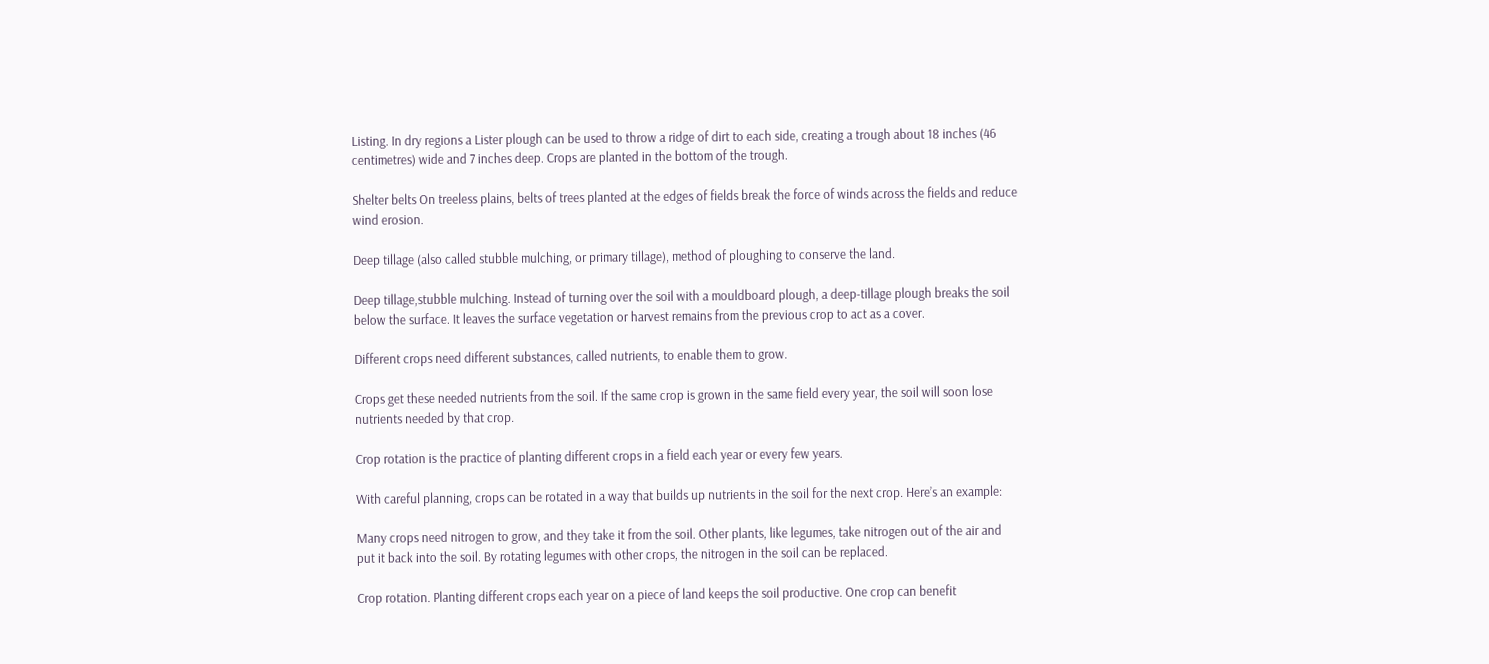Listing. In dry regions a Lister plough can be used to throw a ridge of dirt to each side, creating a trough about 18 inches (46 centimetres) wide and 7 inches deep. Crops are planted in the bottom of the trough.

Shelter belts On treeless plains, belts of trees planted at the edges of fields break the force of winds across the fields and reduce wind erosion.

Deep tillage (also called stubble mulching, or primary tillage), method of ploughing to conserve the land.

Deep tillage,stubble mulching. Instead of turning over the soil with a mouldboard plough, a deep-tillage plough breaks the soil below the surface. It leaves the surface vegetation or harvest remains from the previous crop to act as a cover.

Different crops need different substances, called nutrients, to enable them to grow.

Crops get these needed nutrients from the soil. If the same crop is grown in the same field every year, the soil will soon lose nutrients needed by that crop.

Crop rotation is the practice of planting different crops in a field each year or every few years.

With careful planning, crops can be rotated in a way that builds up nutrients in the soil for the next crop. Here’s an example:

Many crops need nitrogen to grow, and they take it from the soil. Other plants, like legumes, take nitrogen out of the air and put it back into the soil. By rotating legumes with other crops, the nitrogen in the soil can be replaced.

Crop rotation. Planting different crops each year on a piece of land keeps the soil productive. One crop can benefit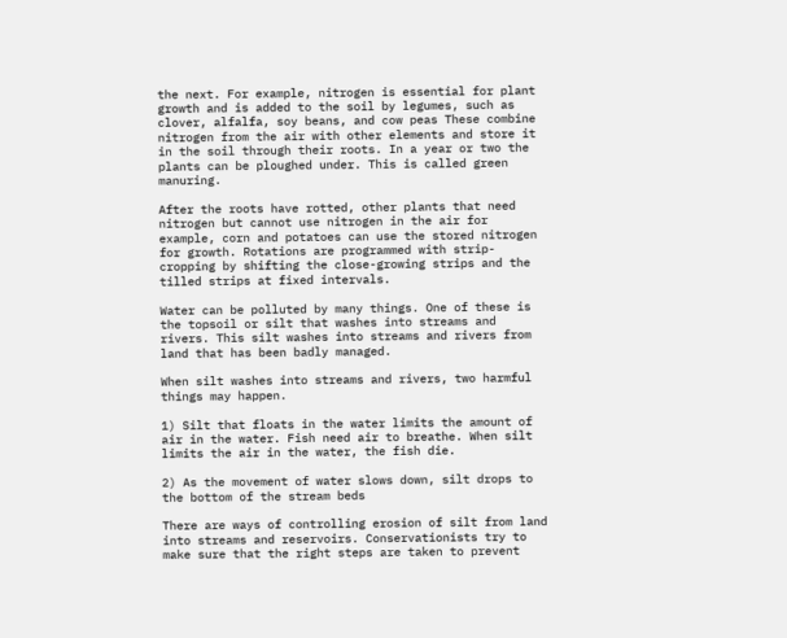the next. For example, nitrogen is essential for plant growth and is added to the soil by legumes, such as clover, alfalfa, soy beans, and cow peas These combine nitrogen from the air with other elements and store it in the soil through their roots. In a year or two the plants can be ploughed under. This is called green manuring.

After the roots have rotted, other plants that need nitrogen but cannot use nitrogen in the air for example, corn and potatoes can use the stored nitrogen for growth. Rotations are programmed with strip-cropping by shifting the close-growing strips and the tilled strips at fixed intervals.

Water can be polluted by many things. One of these is the topsoil or silt that washes into streams and rivers. This silt washes into streams and rivers from land that has been badly managed.

When silt washes into streams and rivers, two harmful things may happen.

1) Silt that floats in the water limits the amount of air in the water. Fish need air to breathe. When silt limits the air in the water, the fish die.

2) As the movement of water slows down, silt drops to the bottom of the stream beds

There are ways of controlling erosion of silt from land into streams and reservoirs. Conservationists try to make sure that the right steps are taken to prevent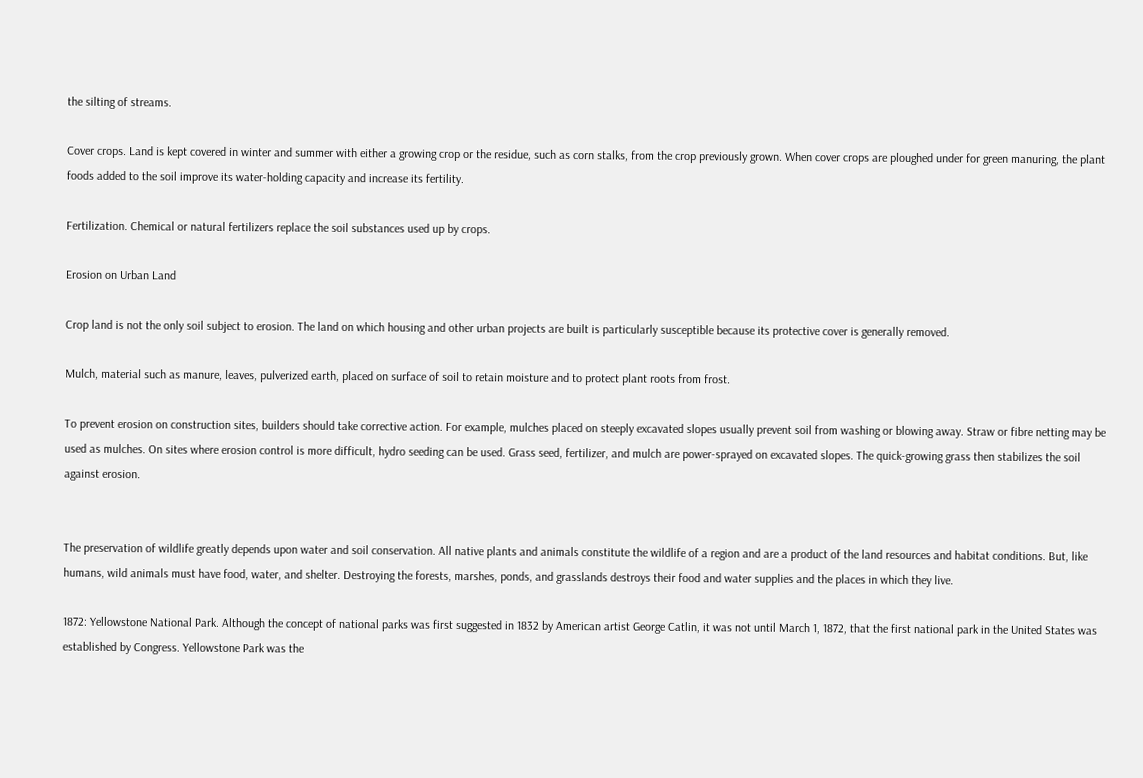the silting of streams.

Cover crops. Land is kept covered in winter and summer with either a growing crop or the residue, such as corn stalks, from the crop previously grown. When cover crops are ploughed under for green manuring, the plant foods added to the soil improve its water-holding capacity and increase its fertility.

Fertilization. Chemical or natural fertilizers replace the soil substances used up by crops.

Erosion on Urban Land

Crop land is not the only soil subject to erosion. The land on which housing and other urban projects are built is particularly susceptible because its protective cover is generally removed.

Mulch, material such as manure, leaves, pulverized earth, placed on surface of soil to retain moisture and to protect plant roots from frost.

To prevent erosion on construction sites, builders should take corrective action. For example, mulches placed on steeply excavated slopes usually prevent soil from washing or blowing away. Straw or fibre netting may be used as mulches. On sites where erosion control is more difficult, hydro seeding can be used. Grass seed, fertilizer, and mulch are power-sprayed on excavated slopes. The quick-growing grass then stabilizes the soil against erosion.


The preservation of wildlife greatly depends upon water and soil conservation. All native plants and animals constitute the wildlife of a region and are a product of the land resources and habitat conditions. But, like humans, wild animals must have food, water, and shelter. Destroying the forests, marshes, ponds, and grasslands destroys their food and water supplies and the places in which they live.

1872: Yellowstone National Park. Although the concept of national parks was first suggested in 1832 by American artist George Catlin, it was not until March 1, 1872, that the first national park in the United States was established by Congress. Yellowstone Park was the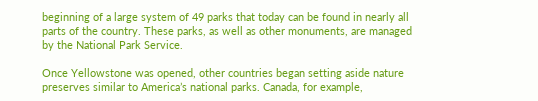beginning of a large system of 49 parks that today can be found in nearly all parts of the country. These parks, as well as other monuments, are managed by the National Park Service.

Once Yellowstone was opened, other countries began setting aside nature preserves similar to America’s national parks. Canada, for example,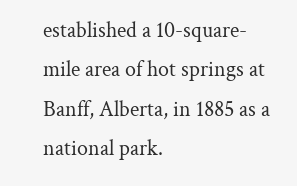established a 10-square-mile area of hot springs at Banff, Alberta, in 1885 as a national park.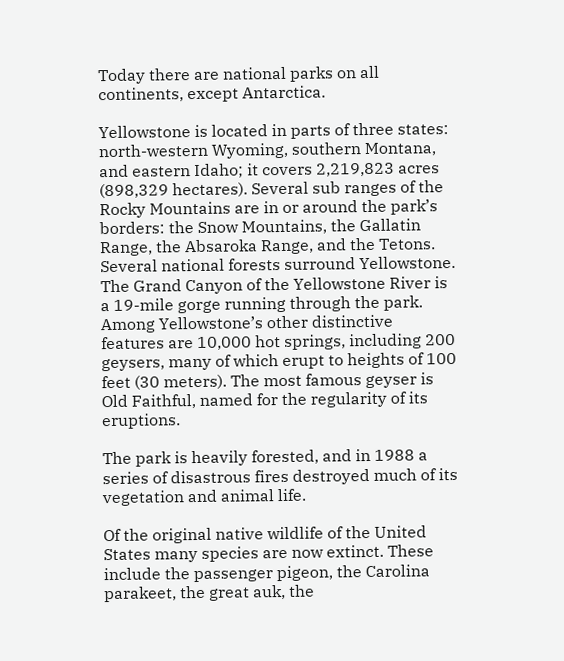Today there are national parks on all continents, except Antarctica.

Yellowstone is located in parts of three states: north-western Wyoming, southern Montana, and eastern Idaho; it covers 2,219,823 acres (898,329 hectares). Several sub ranges of the Rocky Mountains are in or around the park’s borders: the Snow Mountains, the Gallatin Range, the Absaroka Range, and the Tetons. Several national forests surround Yellowstone. The Grand Canyon of the Yellowstone River is a 19-mile gorge running through the park. Among Yellowstone’s other distinctive features are 10,000 hot springs, including 200 geysers, many of which erupt to heights of 100 feet (30 meters). The most famous geyser is Old Faithful, named for the regularity of its eruptions.

The park is heavily forested, and in 1988 a series of disastrous fires destroyed much of its vegetation and animal life.

Of the original native wildlife of the United States many species are now extinct. These include the passenger pigeon, the Carolina parakeet, the great auk, the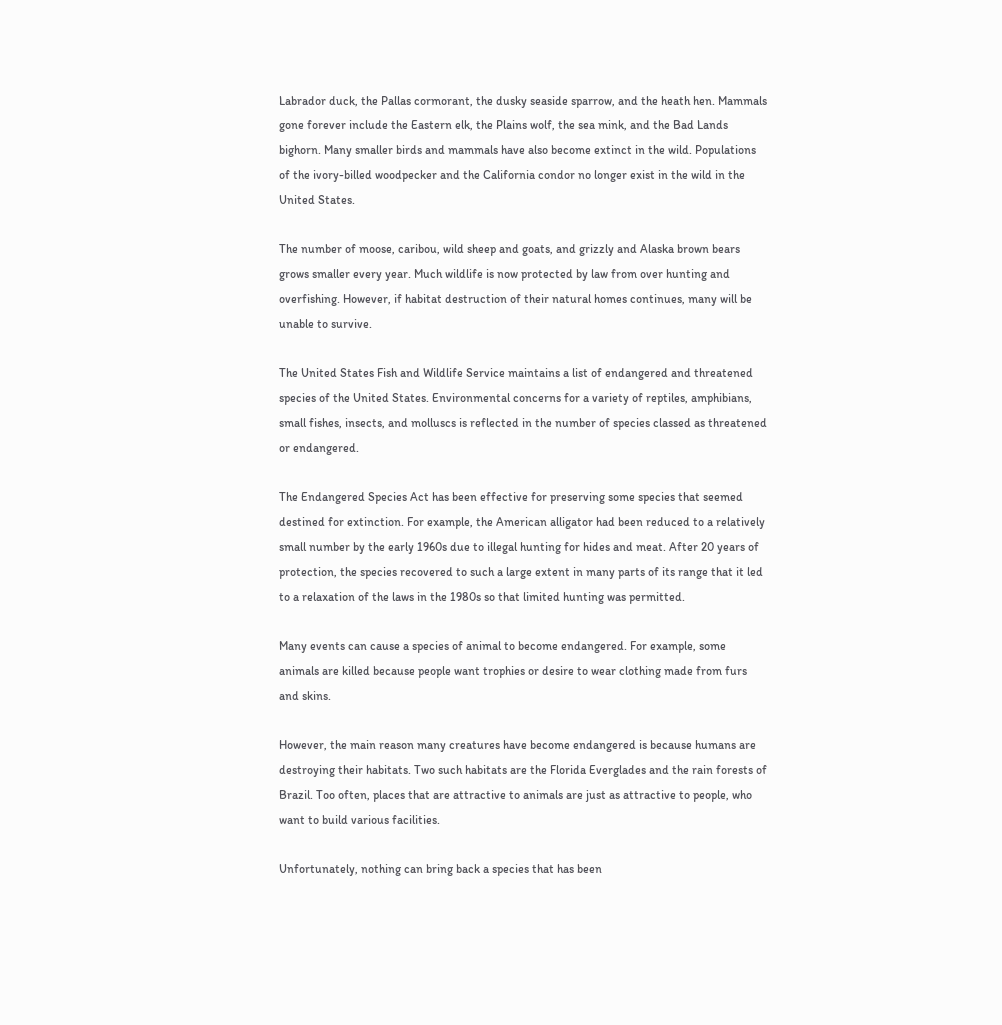Labrador duck, the Pallas cormorant, the dusky seaside sparrow, and the heath hen. Mammals gone forever include the Eastern elk, the Plains wolf, the sea mink, and the Bad Lands bighorn. Many smaller birds and mammals have also become extinct in the wild. Populations of the ivory-billed woodpecker and the California condor no longer exist in the wild in the United States.

The number of moose, caribou, wild sheep and goats, and grizzly and Alaska brown bears grows smaller every year. Much wildlife is now protected by law from over hunting and overfishing. However, if habitat destruction of their natural homes continues, many will be unable to survive.

The United States Fish and Wildlife Service maintains a list of endangered and threatened species of the United States. Environmental concerns for a variety of reptiles, amphibians, small fishes, insects, and molluscs is reflected in the number of species classed as threatened or endangered.

The Endangered Species Act has been effective for preserving some species that seemed destined for extinction. For example, the American alligator had been reduced to a relatively small number by the early 1960s due to illegal hunting for hides and meat. After 20 years of protection, the species recovered to such a large extent in many parts of its range that it led to a relaxation of the laws in the 1980s so that limited hunting was permitted.

Many events can cause a species of animal to become endangered. For example, some animals are killed because people want trophies or desire to wear clothing made from furs and skins.

However, the main reason many creatures have become endangered is because humans are destroying their habitats. Two such habitats are the Florida Everglades and the rain forests of Brazil. Too often, places that are attractive to animals are just as attractive to people, who want to build various facilities.

Unfortunately, nothing can bring back a species that has been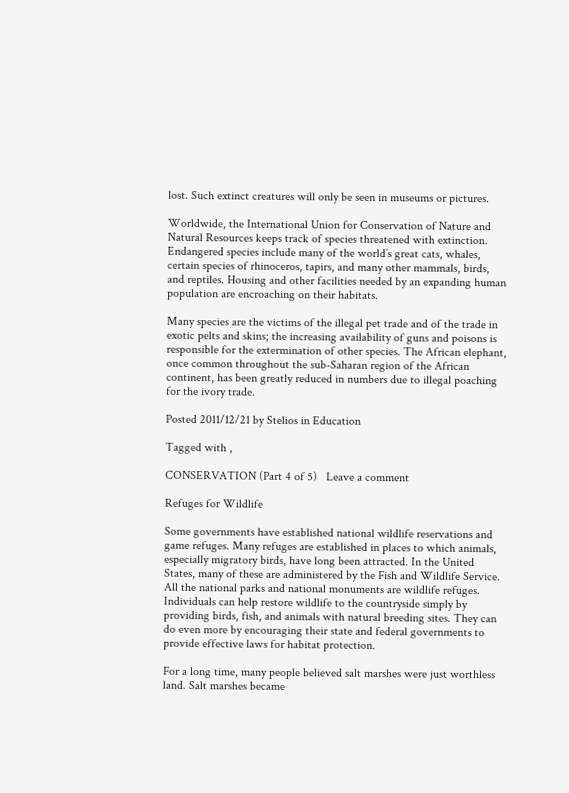lost. Such extinct creatures will only be seen in museums or pictures.

Worldwide, the International Union for Conservation of Nature and Natural Resources keeps track of species threatened with extinction. Endangered species include many of the world’s great cats, whales, certain species of rhinoceros, tapirs, and many other mammals, birds, and reptiles. Housing and other facilities needed by an expanding human population are encroaching on their habitats.

Many species are the victims of the illegal pet trade and of the trade in exotic pelts and skins; the increasing availability of guns and poisons is responsible for the extermination of other species. The African elephant, once common throughout the sub-Saharan region of the African continent, has been greatly reduced in numbers due to illegal poaching for the ivory trade.

Posted 2011/12/21 by Stelios in Education

Tagged with ,

CONSERVATION (Part 4 of 5)   Leave a comment

Refuges for Wildlife

Some governments have established national wildlife reservations and game refuges. Many refuges are established in places to which animals, especially migratory birds, have long been attracted. In the United States, many of these are administered by the Fish and Wildlife Service. All the national parks and national monuments are wildlife refuges. Individuals can help restore wildlife to the countryside simply by providing birds, fish, and animals with natural breeding sites. They can do even more by encouraging their state and federal governments to provide effective laws for habitat protection.

For a long time, many people believed salt marshes were just worthless land. Salt marshes became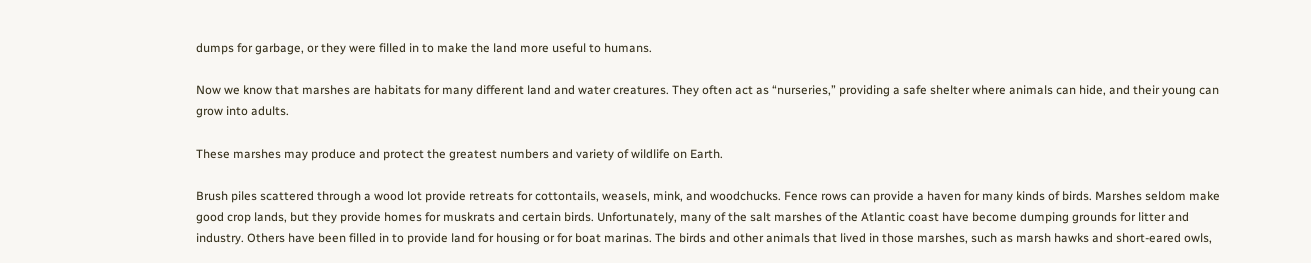dumps for garbage, or they were filled in to make the land more useful to humans.

Now we know that marshes are habitats for many different land and water creatures. They often act as “nurseries,” providing a safe shelter where animals can hide, and their young can grow into adults.

These marshes may produce and protect the greatest numbers and variety of wildlife on Earth.

Brush piles scattered through a wood lot provide retreats for cottontails, weasels, mink, and woodchucks. Fence rows can provide a haven for many kinds of birds. Marshes seldom make good crop lands, but they provide homes for muskrats and certain birds. Unfortunately, many of the salt marshes of the Atlantic coast have become dumping grounds for litter and industry. Others have been filled in to provide land for housing or for boat marinas. The birds and other animals that lived in those marshes, such as marsh hawks and short-eared owls,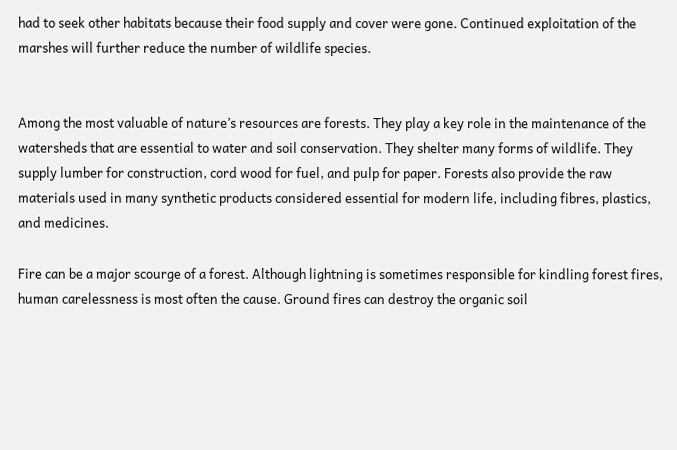had to seek other habitats because their food supply and cover were gone. Continued exploitation of the marshes will further reduce the number of wildlife species.


Among the most valuable of nature’s resources are forests. They play a key role in the maintenance of the watersheds that are essential to water and soil conservation. They shelter many forms of wildlife. They supply lumber for construction, cord wood for fuel, and pulp for paper. Forests also provide the raw materials used in many synthetic products considered essential for modern life, including fibres, plastics, and medicines.

Fire can be a major scourge of a forest. Although lightning is sometimes responsible for kindling forest fires, human carelessness is most often the cause. Ground fires can destroy the organic soil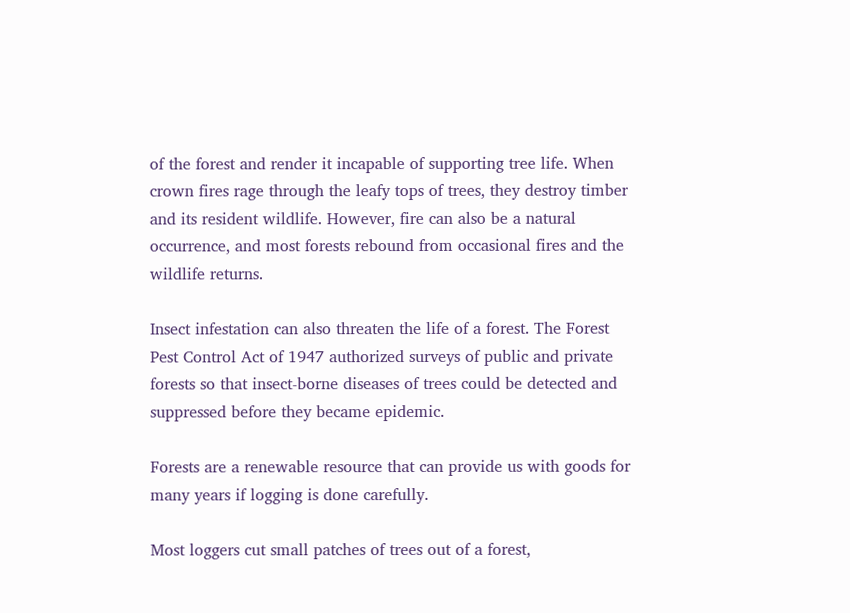of the forest and render it incapable of supporting tree life. When crown fires rage through the leafy tops of trees, they destroy timber and its resident wildlife. However, fire can also be a natural occurrence, and most forests rebound from occasional fires and the wildlife returns.

Insect infestation can also threaten the life of a forest. The Forest Pest Control Act of 1947 authorized surveys of public and private forests so that insect-borne diseases of trees could be detected and suppressed before they became epidemic.

Forests are a renewable resource that can provide us with goods for many years if logging is done carefully.

Most loggers cut small patches of trees out of a forest,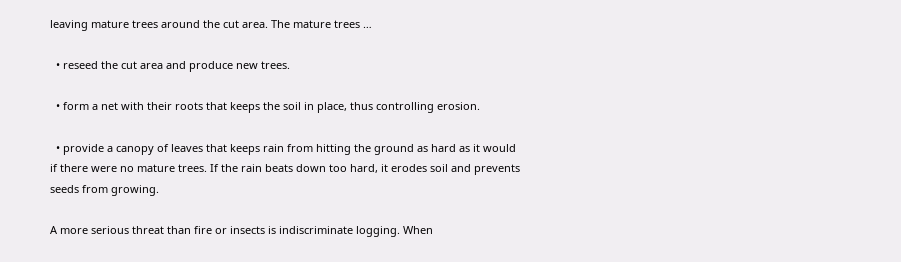leaving mature trees around the cut area. The mature trees …

  • reseed the cut area and produce new trees.

  • form a net with their roots that keeps the soil in place, thus controlling erosion.

  • provide a canopy of leaves that keeps rain from hitting the ground as hard as it would if there were no mature trees. If the rain beats down too hard, it erodes soil and prevents seeds from growing.

A more serious threat than fire or insects is indiscriminate logging. When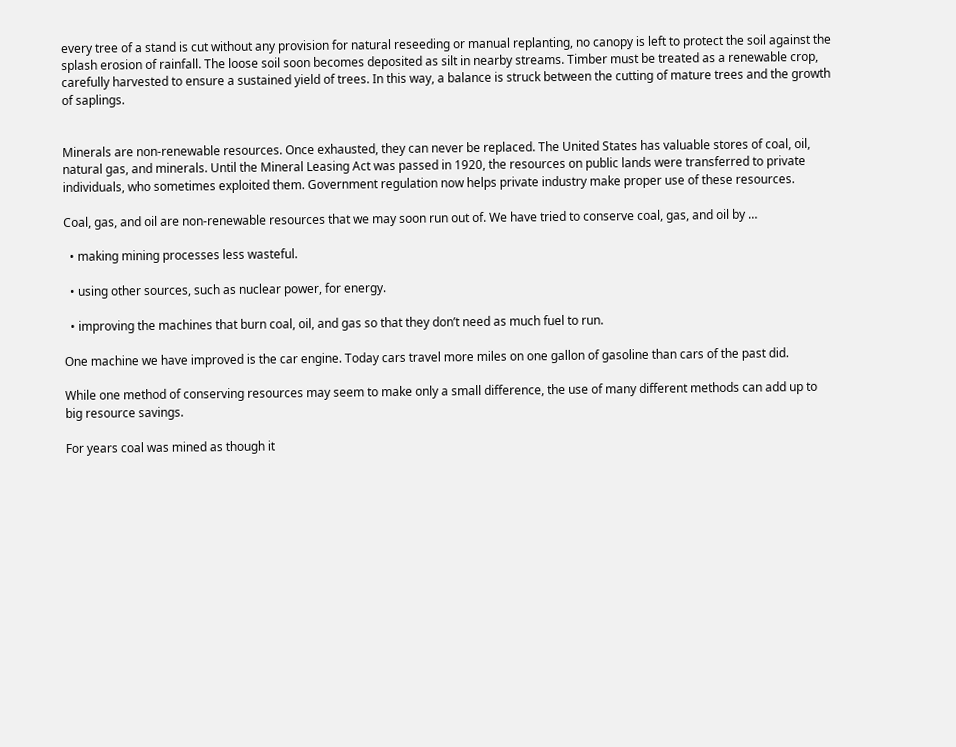every tree of a stand is cut without any provision for natural reseeding or manual replanting, no canopy is left to protect the soil against the splash erosion of rainfall. The loose soil soon becomes deposited as silt in nearby streams. Timber must be treated as a renewable crop, carefully harvested to ensure a sustained yield of trees. In this way, a balance is struck between the cutting of mature trees and the growth of saplings.


Minerals are non-renewable resources. Once exhausted, they can never be replaced. The United States has valuable stores of coal, oil, natural gas, and minerals. Until the Mineral Leasing Act was passed in 1920, the resources on public lands were transferred to private individuals, who sometimes exploited them. Government regulation now helps private industry make proper use of these resources.

Coal, gas, and oil are non-renewable resources that we may soon run out of. We have tried to conserve coal, gas, and oil by …

  • making mining processes less wasteful.

  • using other sources, such as nuclear power, for energy.

  • improving the machines that burn coal, oil, and gas so that they don’t need as much fuel to run.

One machine we have improved is the car engine. Today cars travel more miles on one gallon of gasoline than cars of the past did.

While one method of conserving resources may seem to make only a small difference, the use of many different methods can add up to big resource savings.

For years coal was mined as though it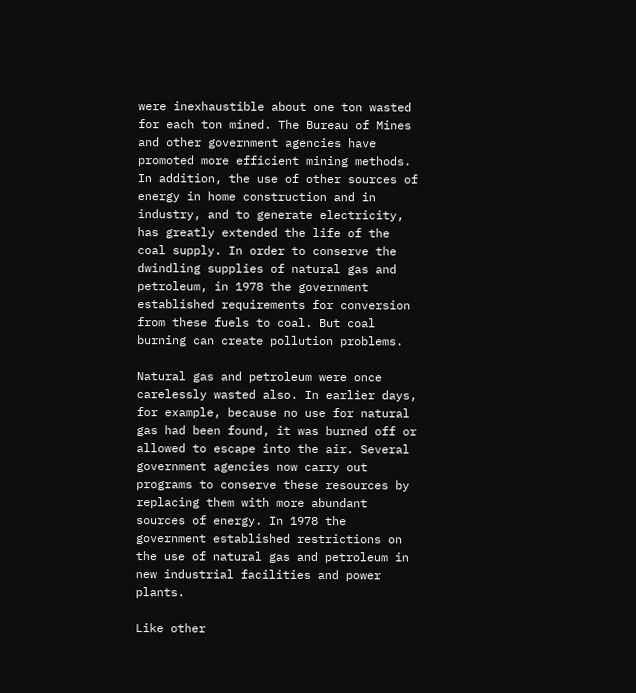were inexhaustible about one ton wasted for each ton mined. The Bureau of Mines and other government agencies have promoted more efficient mining methods. In addition, the use of other sources of energy in home construction and in industry, and to generate electricity, has greatly extended the life of the coal supply. In order to conserve the dwindling supplies of natural gas and petroleum, in 1978 the government established requirements for conversion from these fuels to coal. But coal burning can create pollution problems.

Natural gas and petroleum were once carelessly wasted also. In earlier days, for example, because no use for natural gas had been found, it was burned off or allowed to escape into the air. Several government agencies now carry out programs to conserve these resources by replacing them with more abundant sources of energy. In 1978 the government established restrictions on the use of natural gas and petroleum in new industrial facilities and power plants.

Like other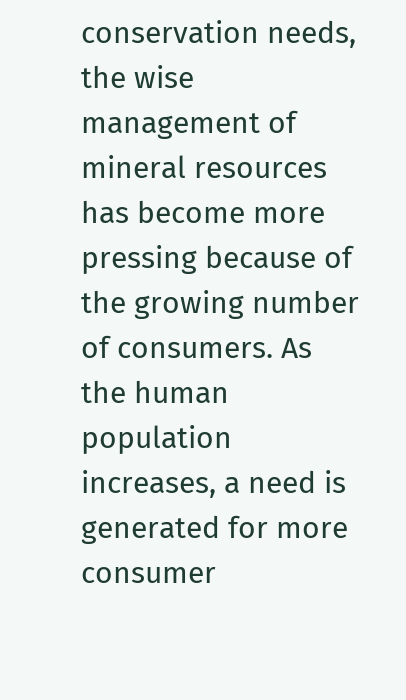conservation needs, the wise management of mineral resources has become more pressing because of the growing number of consumers. As the human population increases, a need is generated for more consumer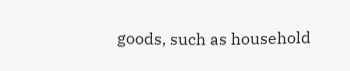goods, such as household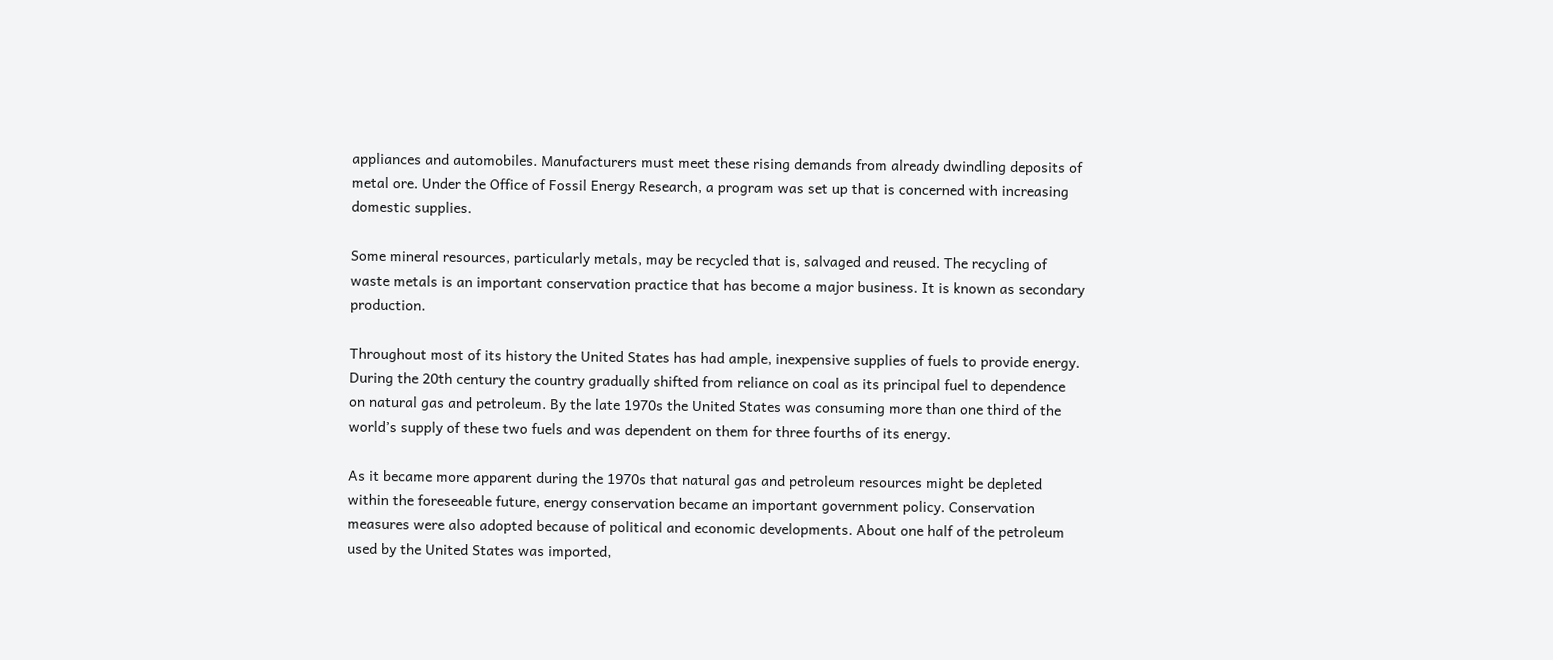appliances and automobiles. Manufacturers must meet these rising demands from already dwindling deposits of metal ore. Under the Office of Fossil Energy Research, a program was set up that is concerned with increasing domestic supplies.

Some mineral resources, particularly metals, may be recycled that is, salvaged and reused. The recycling of waste metals is an important conservation practice that has become a major business. It is known as secondary production.

Throughout most of its history the United States has had ample, inexpensive supplies of fuels to provide energy. During the 20th century the country gradually shifted from reliance on coal as its principal fuel to dependence on natural gas and petroleum. By the late 1970s the United States was consuming more than one third of the world’s supply of these two fuels and was dependent on them for three fourths of its energy.

As it became more apparent during the 1970s that natural gas and petroleum resources might be depleted within the foreseeable future, energy conservation became an important government policy. Conservation measures were also adopted because of political and economic developments. About one half of the petroleum used by the United States was imported,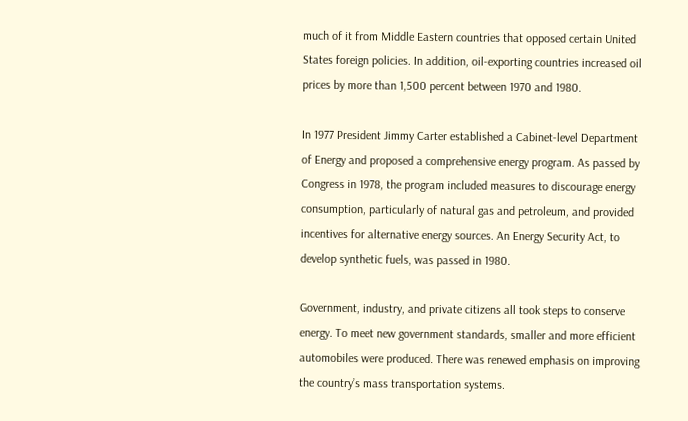much of it from Middle Eastern countries that opposed certain United States foreign policies. In addition, oil-exporting countries increased oil prices by more than 1,500 percent between 1970 and 1980.

In 1977 President Jimmy Carter established a Cabinet-level Department of Energy and proposed a comprehensive energy program. As passed by Congress in 1978, the program included measures to discourage energy consumption, particularly of natural gas and petroleum, and provided incentives for alternative energy sources. An Energy Security Act, to develop synthetic fuels, was passed in 1980.

Government, industry, and private citizens all took steps to conserve energy. To meet new government standards, smaller and more efficient automobiles were produced. There was renewed emphasis on improving the country’s mass transportation systems.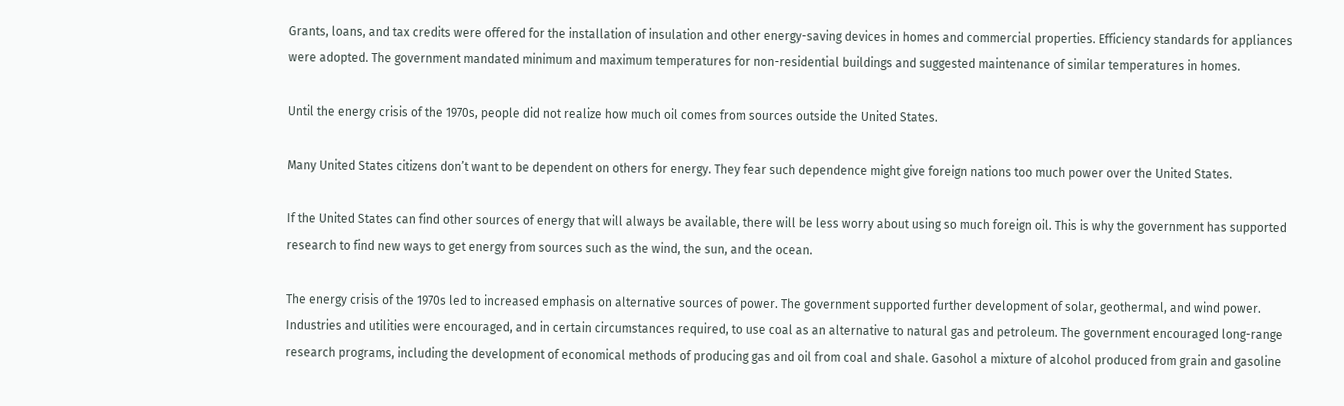Grants, loans, and tax credits were offered for the installation of insulation and other energy-saving devices in homes and commercial properties. Efficiency standards for appliances were adopted. The government mandated minimum and maximum temperatures for non-residential buildings and suggested maintenance of similar temperatures in homes.

Until the energy crisis of the 1970s, people did not realize how much oil comes from sources outside the United States.

Many United States citizens don’t want to be dependent on others for energy. They fear such dependence might give foreign nations too much power over the United States.

If the United States can find other sources of energy that will always be available, there will be less worry about using so much foreign oil. This is why the government has supported research to find new ways to get energy from sources such as the wind, the sun, and the ocean.

The energy crisis of the 1970s led to increased emphasis on alternative sources of power. The government supported further development of solar, geothermal, and wind power. Industries and utilities were encouraged, and in certain circumstances required, to use coal as an alternative to natural gas and petroleum. The government encouraged long-range research programs, including the development of economical methods of producing gas and oil from coal and shale. Gasohol a mixture of alcohol produced from grain and gasoline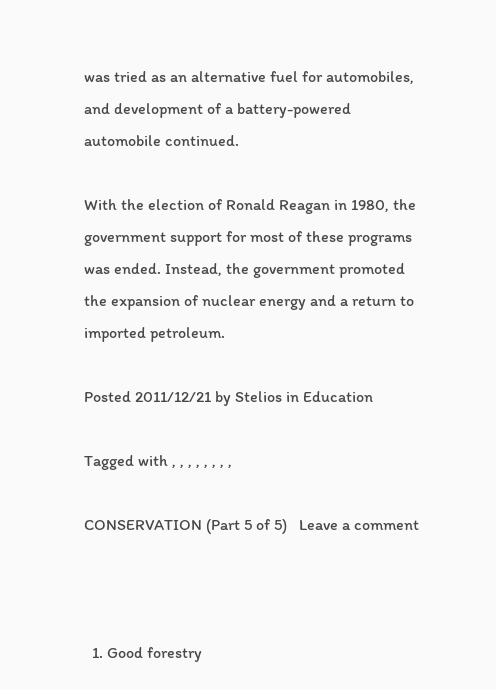was tried as an alternative fuel for automobiles, and development of a battery-powered automobile continued.

With the election of Ronald Reagan in 1980, the government support for most of these programs was ended. Instead, the government promoted the expansion of nuclear energy and a return to imported petroleum.

Posted 2011/12/21 by Stelios in Education

Tagged with , , , , , , , ,

CONSERVATION (Part 5 of 5)   Leave a comment



  1. Good forestry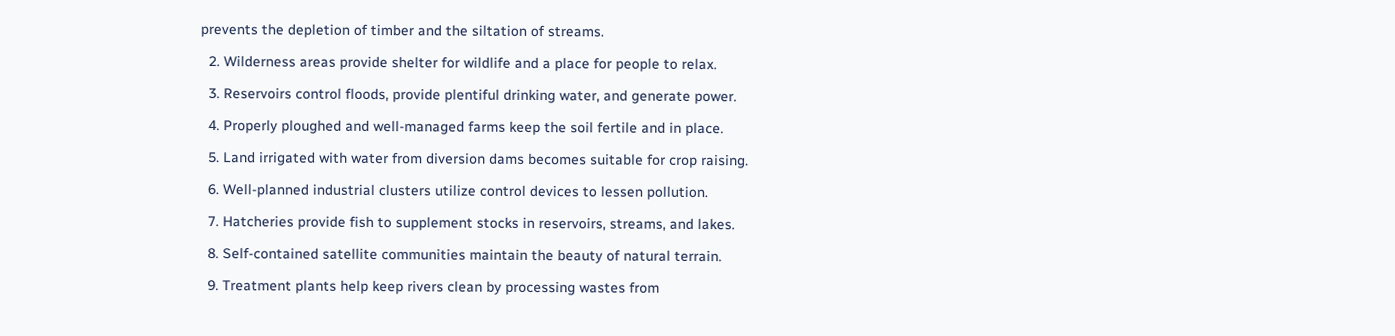prevents the depletion of timber and the siltation of streams.

  2. Wilderness areas provide shelter for wildlife and a place for people to relax.

  3. Reservoirs control floods, provide plentiful drinking water, and generate power.

  4. Properly ploughed and well-managed farms keep the soil fertile and in place.

  5. Land irrigated with water from diversion dams becomes suitable for crop raising.

  6. Well-planned industrial clusters utilize control devices to lessen pollution.

  7. Hatcheries provide fish to supplement stocks in reservoirs, streams, and lakes.

  8. Self-contained satellite communities maintain the beauty of natural terrain.

  9. Treatment plants help keep rivers clean by processing wastes from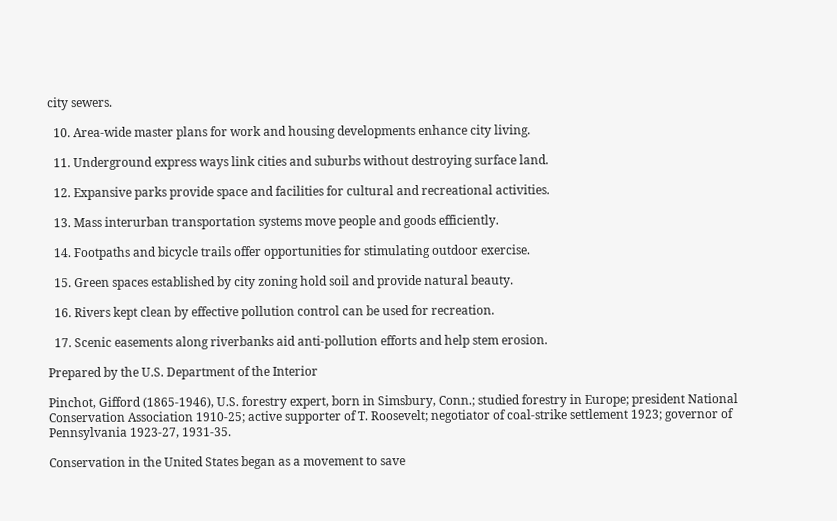city sewers.

  10. Area-wide master plans for work and housing developments enhance city living.

  11. Underground express ways link cities and suburbs without destroying surface land.

  12. Expansive parks provide space and facilities for cultural and recreational activities.

  13. Mass interurban transportation systems move people and goods efficiently.

  14. Footpaths and bicycle trails offer opportunities for stimulating outdoor exercise.

  15. Green spaces established by city zoning hold soil and provide natural beauty.

  16. Rivers kept clean by effective pollution control can be used for recreation.

  17. Scenic easements along riverbanks aid anti-pollution efforts and help stem erosion.

Prepared by the U.S. Department of the Interior

Pinchot, Gifford (1865-1946), U.S. forestry expert, born in Simsbury, Conn.; studied forestry in Europe; president National Conservation Association 1910-25; active supporter of T. Roosevelt; negotiator of coal-strike settlement 1923; governor of Pennsylvania 1923-27, 1931-35.

Conservation in the United States began as a movement to save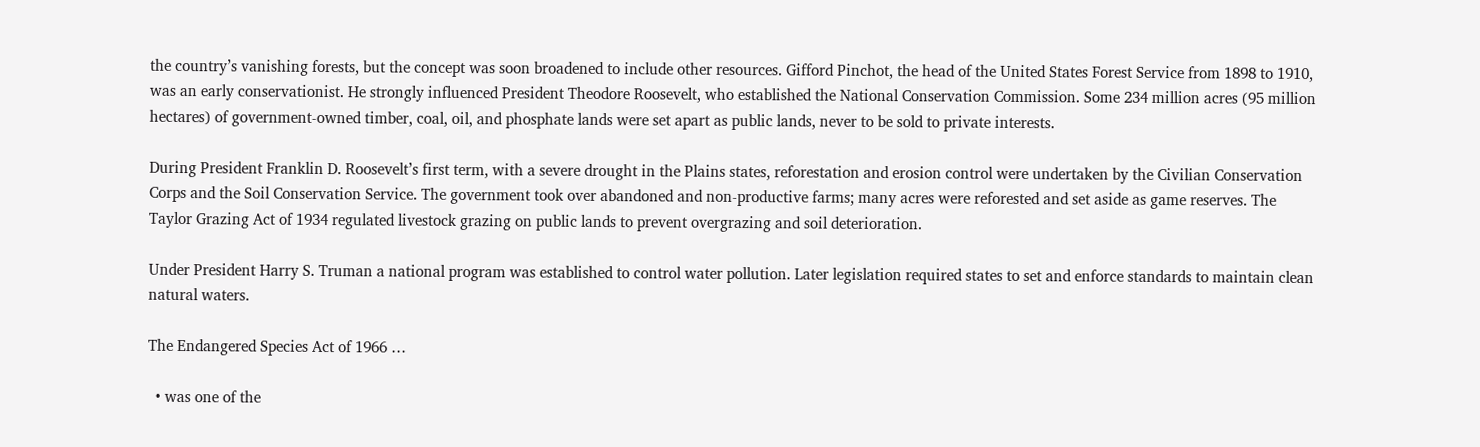the country’s vanishing forests, but the concept was soon broadened to include other resources. Gifford Pinchot, the head of the United States Forest Service from 1898 to 1910, was an early conservationist. He strongly influenced President Theodore Roosevelt, who established the National Conservation Commission. Some 234 million acres (95 million hectares) of government-owned timber, coal, oil, and phosphate lands were set apart as public lands, never to be sold to private interests.

During President Franklin D. Roosevelt’s first term, with a severe drought in the Plains states, reforestation and erosion control were undertaken by the Civilian Conservation Corps and the Soil Conservation Service. The government took over abandoned and non-productive farms; many acres were reforested and set aside as game reserves. The Taylor Grazing Act of 1934 regulated livestock grazing on public lands to prevent overgrazing and soil deterioration.

Under President Harry S. Truman a national program was established to control water pollution. Later legislation required states to set and enforce standards to maintain clean natural waters.

The Endangered Species Act of 1966 …

  • was one of the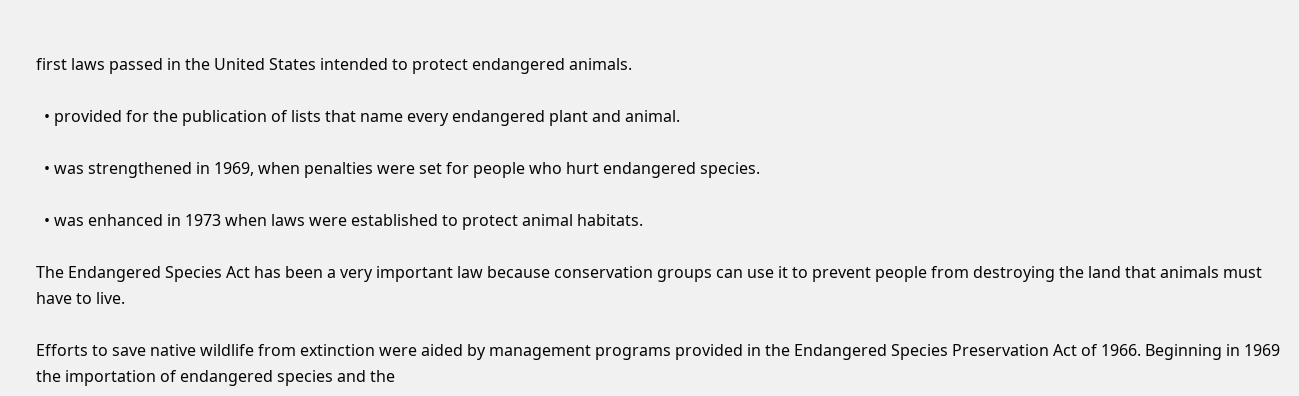first laws passed in the United States intended to protect endangered animals.

  • provided for the publication of lists that name every endangered plant and animal.

  • was strengthened in 1969, when penalties were set for people who hurt endangered species.

  • was enhanced in 1973 when laws were established to protect animal habitats.

The Endangered Species Act has been a very important law because conservation groups can use it to prevent people from destroying the land that animals must have to live.

Efforts to save native wildlife from extinction were aided by management programs provided in the Endangered Species Preservation Act of 1966. Beginning in 1969 the importation of endangered species and the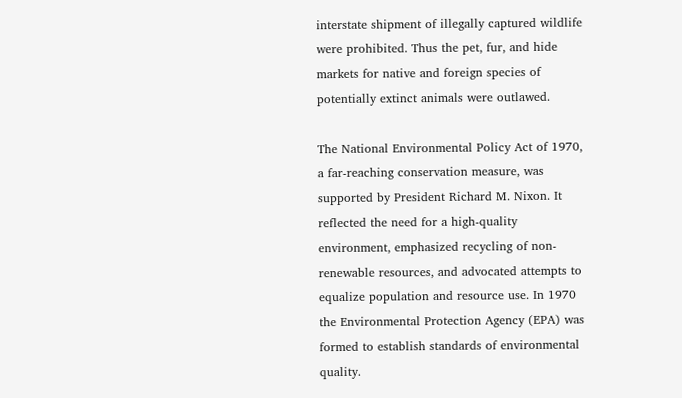interstate shipment of illegally captured wildlife were prohibited. Thus the pet, fur, and hide markets for native and foreign species of potentially extinct animals were outlawed.

The National Environmental Policy Act of 1970, a far-reaching conservation measure, was supported by President Richard M. Nixon. It reflected the need for a high-quality environment, emphasized recycling of non-renewable resources, and advocated attempts to equalize population and resource use. In 1970 the Environmental Protection Agency (EPA) was formed to establish standards of environmental quality.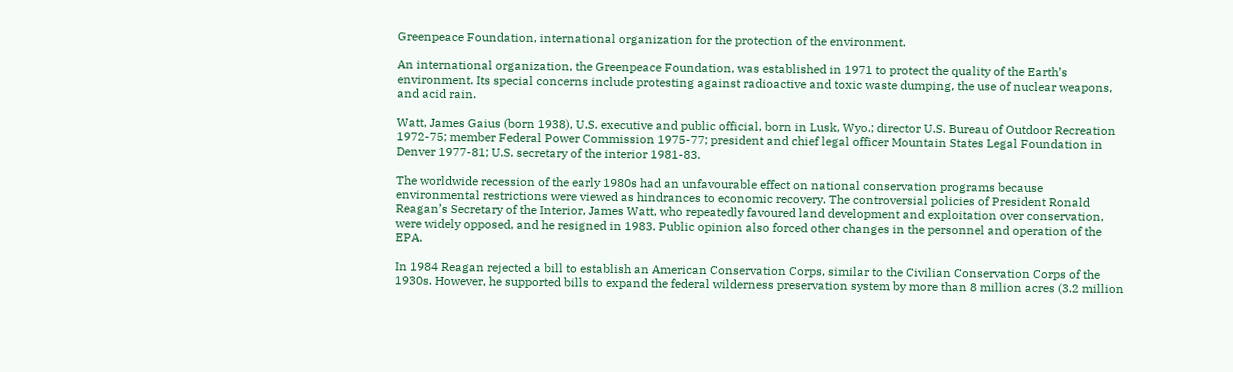Greenpeace Foundation, international organization for the protection of the environment.

An international organization, the Greenpeace Foundation, was established in 1971 to protect the quality of the Earth’s environment. Its special concerns include protesting against radioactive and toxic waste dumping, the use of nuclear weapons, and acid rain.

Watt, James Gaius (born 1938), U.S. executive and public official, born in Lusk, Wyo.; director U.S. Bureau of Outdoor Recreation 1972-75; member Federal Power Commission 1975-77; president and chief legal officer Mountain States Legal Foundation in Denver 1977-81; U.S. secretary of the interior 1981-83.

The worldwide recession of the early 1980s had an unfavourable effect on national conservation programs because environmental restrictions were viewed as hindrances to economic recovery. The controversial policies of President Ronald Reagan’s Secretary of the Interior, James Watt, who repeatedly favoured land development and exploitation over conservation, were widely opposed, and he resigned in 1983. Public opinion also forced other changes in the personnel and operation of the EPA.

In 1984 Reagan rejected a bill to establish an American Conservation Corps, similar to the Civilian Conservation Corps of the 1930s. However, he supported bills to expand the federal wilderness preservation system by more than 8 million acres (3.2 million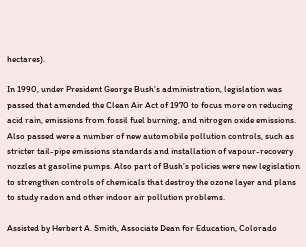hectares).

In 1990, under President George Bush’s administration, legislation was passed that amended the Clean Air Act of 1970 to focus more on reducing acid rain, emissions from fossil fuel burning, and nitrogen oxide emissions. Also passed were a number of new automobile pollution controls, such as stricter tail-pipe emissions standards and installation of vapour-recovery nozzles at gasoline pumps. Also part of Bush’s policies were new legislation to strengthen controls of chemicals that destroy the ozone layer and plans to study radon and other indoor air pollution problems.

Assisted by Herbert A. Smith, Associate Dean for Education, Colorado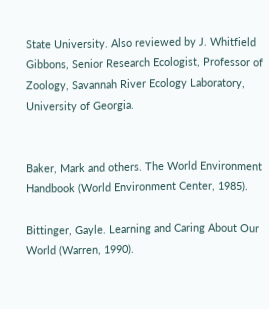State University. Also reviewed by J. Whitfield Gibbons, Senior Research Ecologist, Professor of Zoology, Savannah River Ecology Laboratory, University of Georgia.


Baker, Mark and others. The World Environment Handbook (World Environment Center, 1985).

Bittinger, Gayle. Learning and Caring About Our World (Warren, 1990).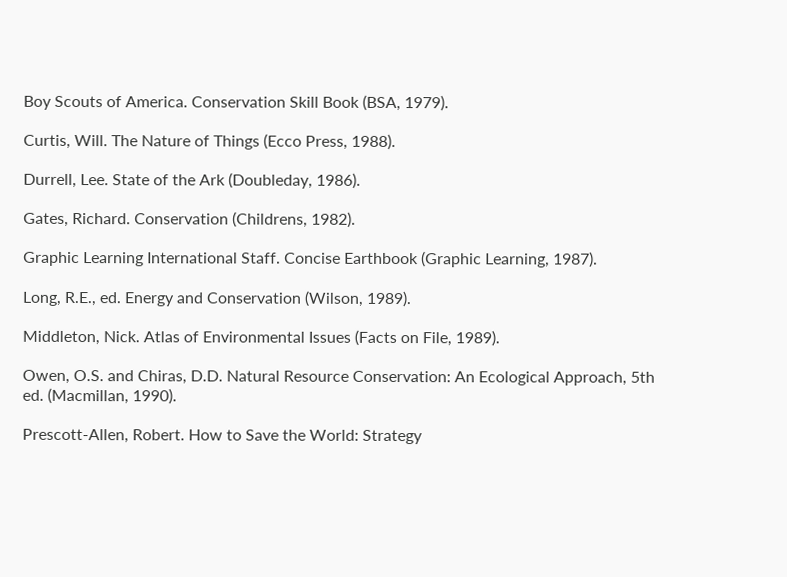Boy Scouts of America. Conservation Skill Book (BSA, 1979).

Curtis, Will. The Nature of Things (Ecco Press, 1988).

Durrell, Lee. State of the Ark (Doubleday, 1986).

Gates, Richard. Conservation (Childrens, 1982).

Graphic Learning International Staff. Concise Earthbook (Graphic Learning, 1987).

Long, R.E., ed. Energy and Conservation (Wilson, 1989).

Middleton, Nick. Atlas of Environmental Issues (Facts on File, 1989).

Owen, O.S. and Chiras, D.D. Natural Resource Conservation: An Ecological Approach, 5th ed. (Macmillan, 1990).

Prescott-Allen, Robert. How to Save the World: Strategy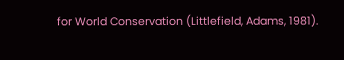for World Conservation (Littlefield, Adams, 1981).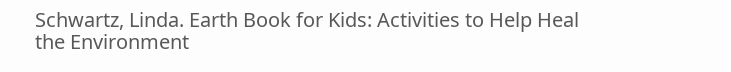Schwartz, Linda. Earth Book for Kids: Activities to Help Heal the Environment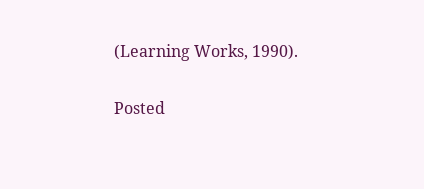(Learning Works, 1990).

Posted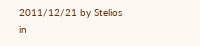2011/12/21 by Stelios in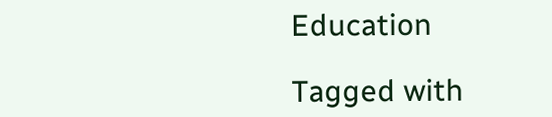Education

Tagged with